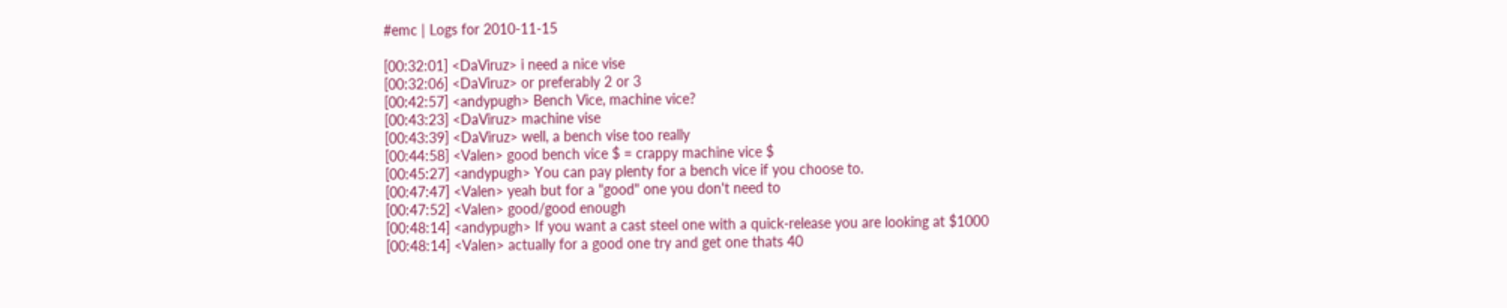#emc | Logs for 2010-11-15

[00:32:01] <DaViruz> i need a nice vise
[00:32:06] <DaViruz> or preferably 2 or 3
[00:42:57] <andypugh> Bench Vice, machine vice?
[00:43:23] <DaViruz> machine vise
[00:43:39] <DaViruz> well, a bench vise too really
[00:44:58] <Valen> good bench vice $ = crappy machine vice $
[00:45:27] <andypugh> You can pay plenty for a bench vice if you choose to.
[00:47:47] <Valen> yeah but for a "good" one you don't need to
[00:47:52] <Valen> good/good enough
[00:48:14] <andypugh> If you want a cast steel one with a quick-release you are looking at $1000
[00:48:14] <Valen> actually for a good one try and get one thats 40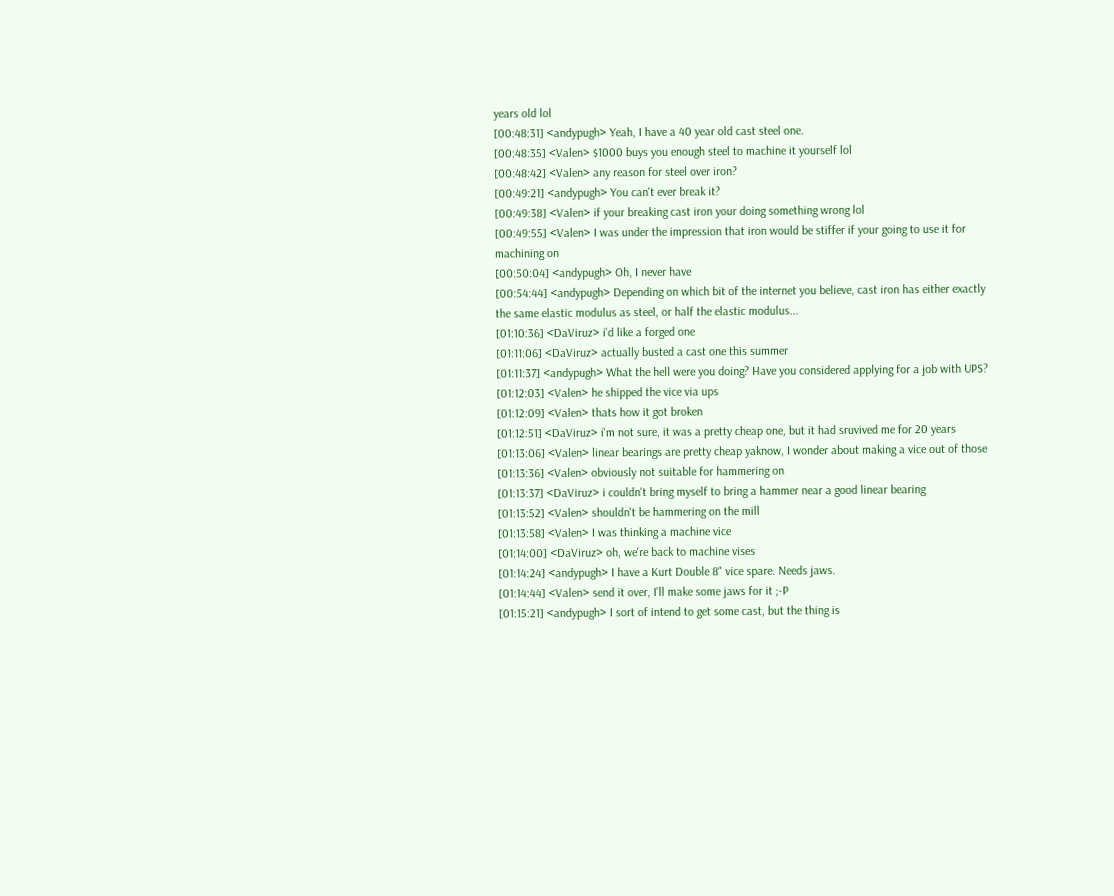years old lol
[00:48:31] <andypugh> Yeah, I have a 40 year old cast steel one.
[00:48:35] <Valen> $1000 buys you enough steel to machine it yourself lol
[00:48:42] <Valen> any reason for steel over iron?
[00:49:21] <andypugh> You can't ever break it?
[00:49:38] <Valen> if your breaking cast iron your doing something wrong lol
[00:49:55] <Valen> I was under the impression that iron would be stiffer if your going to use it for machining on
[00:50:04] <andypugh> Oh, I never have
[00:54:44] <andypugh> Depending on which bit of the internet you believe, cast iron has either exactly the same elastic modulus as steel, or half the elastic modulus...
[01:10:36] <DaViruz> i'd like a forged one
[01:11:06] <DaViruz> actually busted a cast one this summer
[01:11:37] <andypugh> What the hell were you doing? Have you considered applying for a job with UPS?
[01:12:03] <Valen> he shipped the vice via ups
[01:12:09] <Valen> thats how it got broken
[01:12:51] <DaViruz> i'm not sure, it was a pretty cheap one, but it had sruvived me for 20 years
[01:13:06] <Valen> linear bearings are pretty cheap yaknow, I wonder about making a vice out of those
[01:13:36] <Valen> obviously not suitable for hammering on
[01:13:37] <DaViruz> i couldn't bring myself to bring a hammer near a good linear bearing
[01:13:52] <Valen> shouldn't be hammering on the mill
[01:13:58] <Valen> I was thinking a machine vice
[01:14:00] <DaViruz> oh, we're back to machine vises
[01:14:24] <andypugh> I have a Kurt Double 8" vice spare. Needs jaws.
[01:14:44] <Valen> send it over, I'll make some jaws for it ;-P
[01:15:21] <andypugh> I sort of intend to get some cast, but the thing is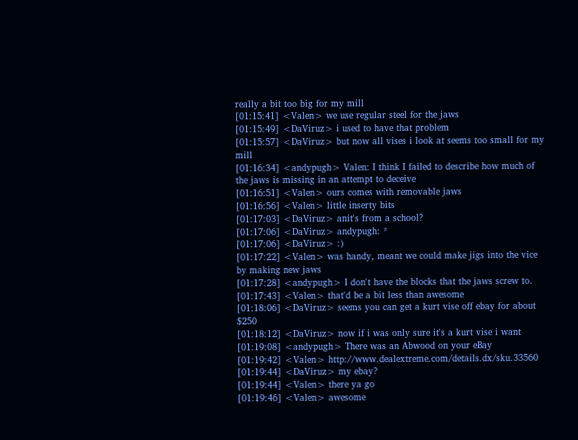really a bit too big for my mill
[01:15:41] <Valen> we use regular steel for the jaws
[01:15:49] <DaViruz> i used to have that problem
[01:15:57] <DaViruz> but now all vises i look at seems too small for my mill
[01:16:34] <andypugh> Valen: I think I failed to describe how much of the jaws is missing in an attempt to deceive
[01:16:51] <Valen> ours comes with removable jaws
[01:16:56] <Valen> little inserty bits
[01:17:03] <DaViruz> anit's from a school?
[01:17:06] <DaViruz> andypugh: *
[01:17:06] <DaViruz> :)
[01:17:22] <Valen> was handy, meant we could make jigs into the vice by making new jaws
[01:17:28] <andypugh> I don't have the blocks that the jaws screw to.
[01:17:43] <Valen> that'd be a bit less than awesome
[01:18:06] <DaViruz> seems you can get a kurt vise off ebay for about $250
[01:18:12] <DaViruz> now if i was only sure it's a kurt vise i want
[01:19:08] <andypugh> There was an Abwood on your eBay
[01:19:42] <Valen> http://www.dealextreme.com/details.dx/sku.33560
[01:19:44] <DaViruz> my ebay?
[01:19:44] <Valen> there ya go
[01:19:46] <Valen> awesome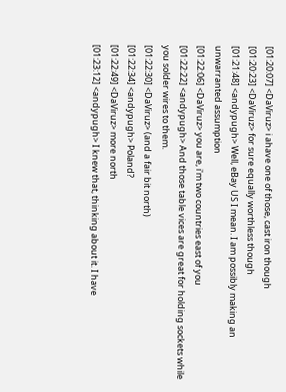[01:20:07] <DaViruz> i ahave one of those, cast iron though
[01:20:23] <DaViruz> for sure equally worthless though
[01:21:48] <andypugh> Well, eBay US I mean. I am possibly making an unwarranted assumption
[01:22:06] <DaViruz> you are, i'm two countries east of you
[01:22:22] <andypugh> And those table vices are great for holding sockets while you solder wires to them.
[01:22:30] <DaViruz> (and a fair bit north)
[01:22:34] <andypugh> Poland?
[01:22:49] <DaViruz> more north
[01:23:12] <andypugh> I knew that, thinking about it. I have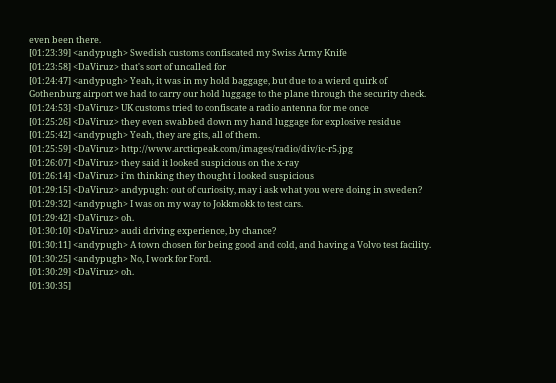even been there.
[01:23:39] <andypugh> Swedish customs confiscated my Swiss Army Knife
[01:23:58] <DaViruz> that's sort of uncalled for
[01:24:47] <andypugh> Yeah, it was in my hold baggage, but due to a wierd quirk of Gothenburg airport we had to carry our hold luggage to the plane through the security check.
[01:24:53] <DaViruz> UK customs tried to confiscate a radio antenna for me once
[01:25:26] <DaViruz> they even swabbed down my hand luggage for explosive residue
[01:25:42] <andypugh> Yeah, they are gits, all of them.
[01:25:59] <DaViruz> http://www.arcticpeak.com/images/radio/div/ic-r5.jpg
[01:26:07] <DaViruz> they said it looked suspicious on the x-ray
[01:26:14] <DaViruz> i'm thinking they thought i looked suspicious
[01:29:15] <DaViruz> andypugh: out of curiosity, may i ask what you were doing in sweden?
[01:29:32] <andypugh> I was on my way to Jokkmokk to test cars.
[01:29:42] <DaViruz> oh.
[01:30:10] <DaViruz> audi driving experience, by chance?
[01:30:11] <andypugh> A town chosen for being good and cold, and having a Volvo test facility.
[01:30:25] <andypugh> No, I work for Ford.
[01:30:29] <DaViruz> oh.
[01:30:35]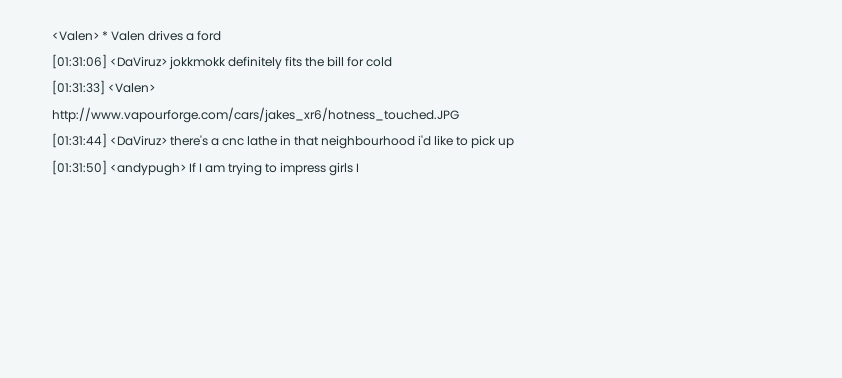<Valen> * Valen drives a ford
[01:31:06] <DaViruz> jokkmokk definitely fits the bill for cold
[01:31:33] <Valen> http://www.vapourforge.com/cars/jakes_xr6/hotness_touched.JPG
[01:31:44] <DaViruz> there's a cnc lathe in that neighbourhood i'd like to pick up
[01:31:50] <andypugh> If I am trying to impress girls I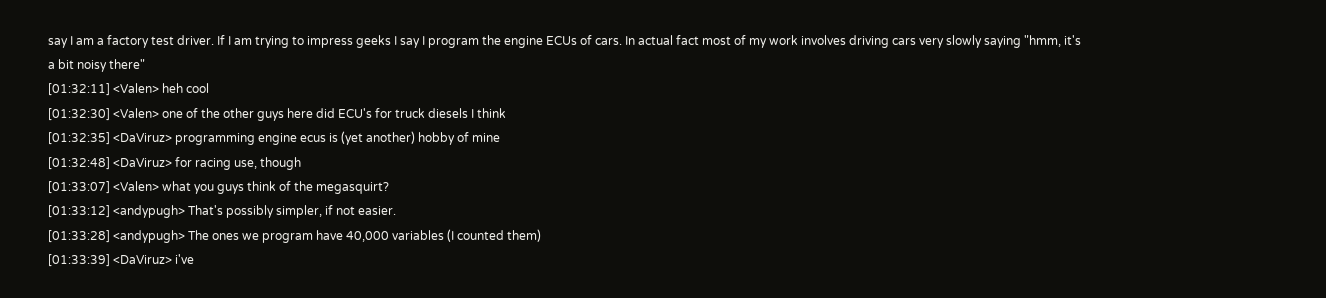say I am a factory test driver. If I am trying to impress geeks I say I program the engine ECUs of cars. In actual fact most of my work involves driving cars very slowly saying "hmm, it's a bit noisy there"
[01:32:11] <Valen> heh cool
[01:32:30] <Valen> one of the other guys here did ECU's for truck diesels I think
[01:32:35] <DaViruz> programming engine ecus is (yet another) hobby of mine
[01:32:48] <DaViruz> for racing use, though
[01:33:07] <Valen> what you guys think of the megasquirt?
[01:33:12] <andypugh> That's possibly simpler, if not easier.
[01:33:28] <andypugh> The ones we program have 40,000 variables (I counted them)
[01:33:39] <DaViruz> i've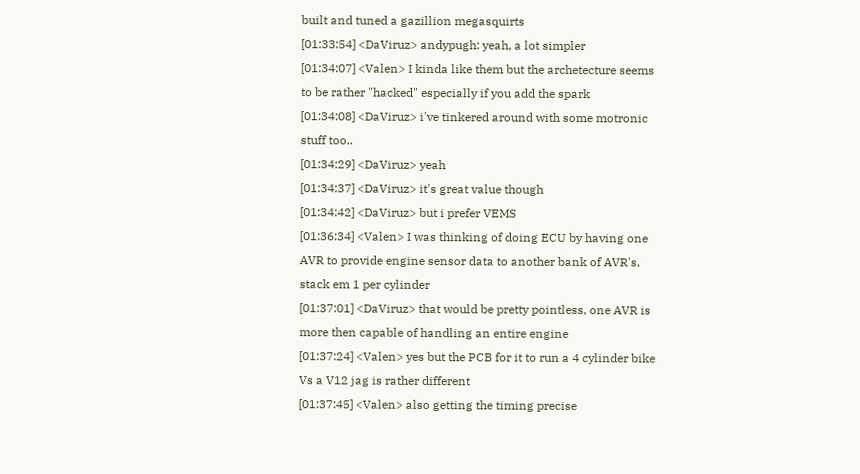built and tuned a gazillion megasquirts
[01:33:54] <DaViruz> andypugh: yeah, a lot simpler
[01:34:07] <Valen> I kinda like them but the archetecture seems to be rather "hacked" especially if you add the spark
[01:34:08] <DaViruz> i've tinkered around with some motronic stuff too..
[01:34:29] <DaViruz> yeah
[01:34:37] <DaViruz> it's great value though
[01:34:42] <DaViruz> but i prefer VEMS
[01:36:34] <Valen> I was thinking of doing ECU by having one AVR to provide engine sensor data to another bank of AVR's, stack em 1 per cylinder
[01:37:01] <DaViruz> that would be pretty pointless, one AVR is more then capable of handling an entire engine
[01:37:24] <Valen> yes but the PCB for it to run a 4 cylinder bike Vs a V12 jag is rather different
[01:37:45] <Valen> also getting the timing precise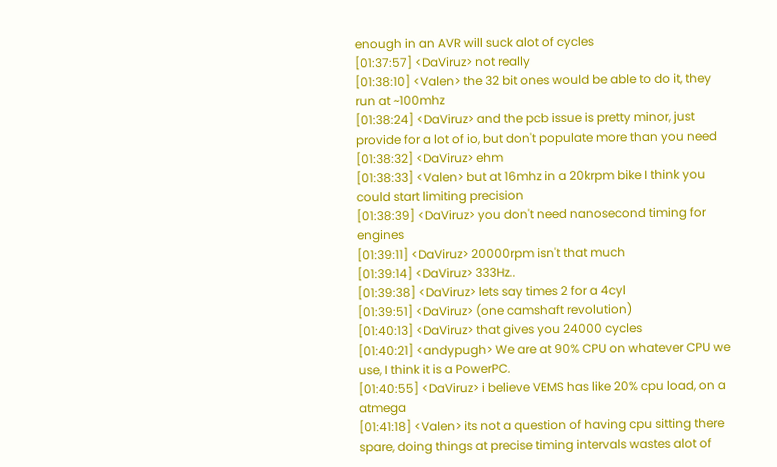enough in an AVR will suck alot of cycles
[01:37:57] <DaViruz> not really
[01:38:10] <Valen> the 32 bit ones would be able to do it, they run at ~100mhz
[01:38:24] <DaViruz> and the pcb issue is pretty minor, just provide for a lot of io, but don't populate more than you need
[01:38:32] <DaViruz> ehm
[01:38:33] <Valen> but at 16mhz in a 20krpm bike I think you could start limiting precision
[01:38:39] <DaViruz> you don't need nanosecond timing for engines
[01:39:11] <DaViruz> 20000rpm isn't that much
[01:39:14] <DaViruz> 333Hz..
[01:39:38] <DaViruz> lets say times 2 for a 4cyl
[01:39:51] <DaViruz> (one camshaft revolution)
[01:40:13] <DaViruz> that gives you 24000 cycles
[01:40:21] <andypugh> We are at 90% CPU on whatever CPU we use, I think it is a PowerPC.
[01:40:55] <DaViruz> i believe VEMS has like 20% cpu load, on a atmega
[01:41:18] <Valen> its not a question of having cpu sitting there spare, doing things at precise timing intervals wastes alot of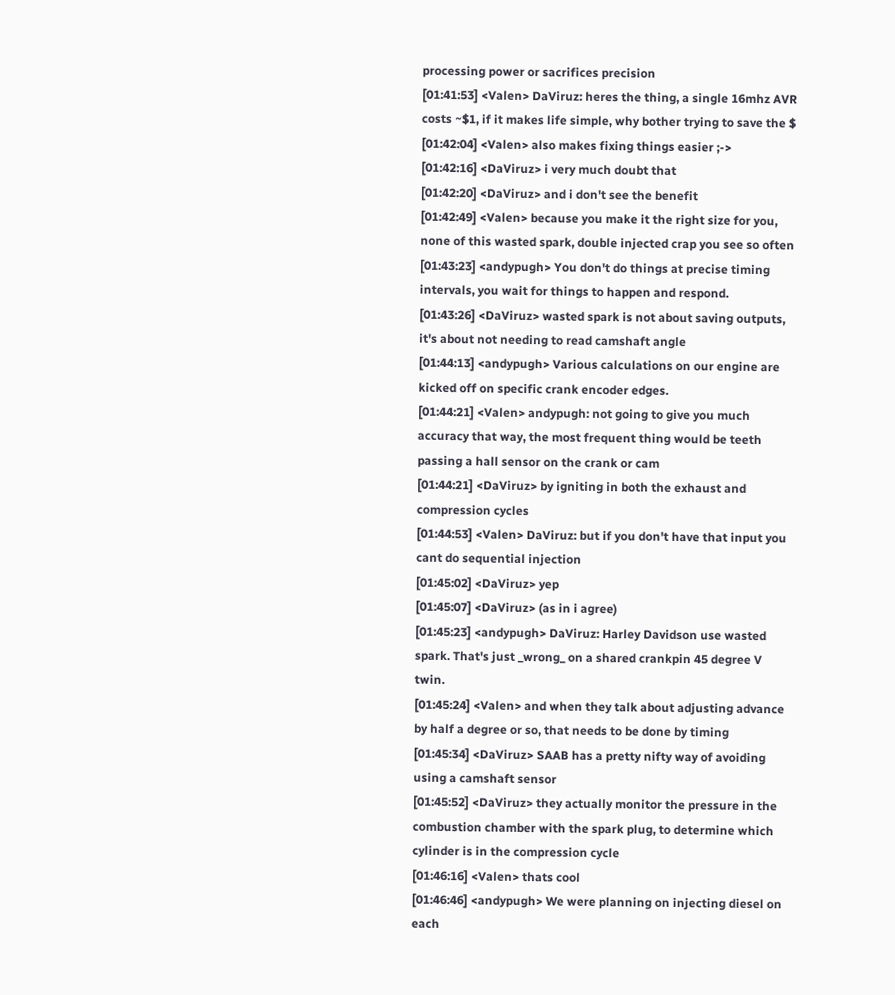processing power or sacrifices precision
[01:41:53] <Valen> DaViruz: heres the thing, a single 16mhz AVR costs ~$1, if it makes life simple, why bother trying to save the $
[01:42:04] <Valen> also makes fixing things easier ;->
[01:42:16] <DaViruz> i very much doubt that
[01:42:20] <DaViruz> and i don't see the benefit
[01:42:49] <Valen> because you make it the right size for you, none of this wasted spark, double injected crap you see so often
[01:43:23] <andypugh> You don't do things at precise timing intervals, you wait for things to happen and respond.
[01:43:26] <DaViruz> wasted spark is not about saving outputs, it's about not needing to read camshaft angle
[01:44:13] <andypugh> Various calculations on our engine are kicked off on specific crank encoder edges.
[01:44:21] <Valen> andypugh: not going to give you much accuracy that way, the most frequent thing would be teeth passing a hall sensor on the crank or cam
[01:44:21] <DaViruz> by igniting in both the exhaust and compression cycles
[01:44:53] <Valen> DaViruz: but if you don't have that input you cant do sequential injection
[01:45:02] <DaViruz> yep
[01:45:07] <DaViruz> (as in i agree)
[01:45:23] <andypugh> DaViruz: Harley Davidson use wasted spark. That's just _wrong_ on a shared crankpin 45 degree V twin.
[01:45:24] <Valen> and when they talk about adjusting advance by half a degree or so, that needs to be done by timing
[01:45:34] <DaViruz> SAAB has a pretty nifty way of avoiding using a camshaft sensor
[01:45:52] <DaViruz> they actually monitor the pressure in the combustion chamber with the spark plug, to determine which cylinder is in the compression cycle
[01:46:16] <Valen> thats cool
[01:46:46] <andypugh> We were planning on injecting diesel on each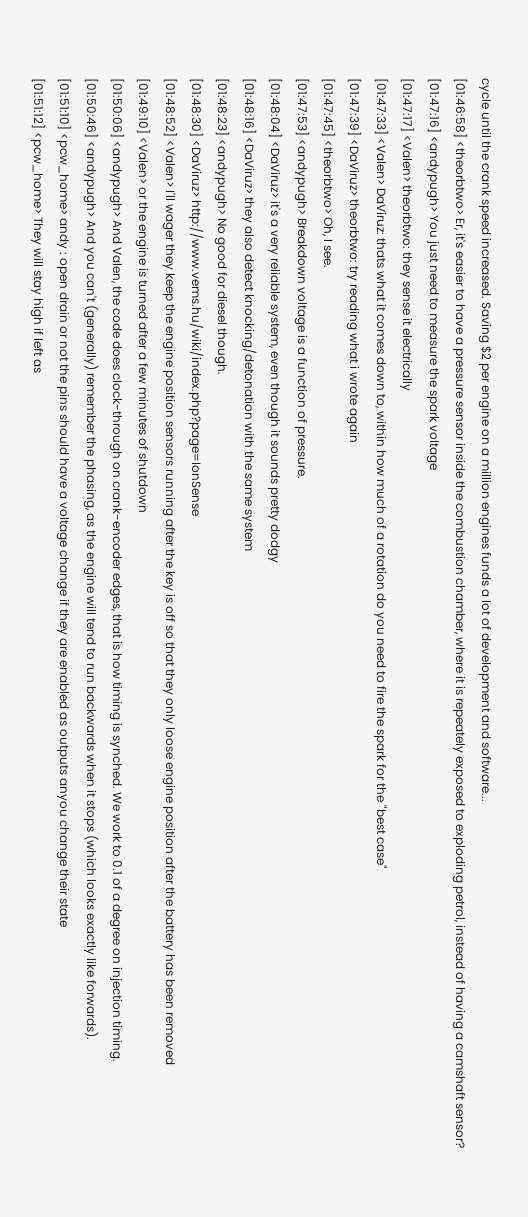cycle until the crank speed increased. Saving $2 per engine on a million engines funds a lot of development and software...
[01:46:58] <theorbtwo> Er, it's easier to have a pressure sensor inside the combustion chamber, where it is repeately exposed to exploding petrol, instead of having a camshaft sensor?
[01:47:16] <andypugh> You just need to measure the spark voltage
[01:47:17] <Valen> theorbtwo: they sense it electrically
[01:47:33] <Valen> DaViruz: thats what it comes down to, within how much of a rotation do you need to fire the spark for the "best case"
[01:47:39] <DaViruz> theorbtwo: try reading what i wrote again
[01:47:45] <theorbtwo> Oh, I see.
[01:47:53] <andypugh> Breakdown voltage is a function of pressure.
[01:48:04] <DaViruz> it's a very reliable system, even though it sounds pretty dodgy
[01:48:16] <DaViruz> they also detect knocking/detonation with the same system
[01:48:23] <andypugh> No good for diesel though.
[01:48:30] <DaViruz> http://www.vems.hu/wiki/index.php?page=IonSense
[01:48:52] <Valen> I'll wager they keep the engine position sensors running after the key is off so that they only loose engine position after the battery has been removed
[01:49:10] <Valen> or the engine is turned after a few minutes of shutdown
[01:50:06] <andypugh> And Valen, the code does clock-through on crank-encoder edges, that is how timing is synched. We work to 0.1 of a degree on injection timing.
[01:50:46] <andypugh> And you can't (generally) remember the phasing, as the engine will tend to run backwards when it stops (which looks exactly like forwards).
[01:51:10] <pcw_home> andy : open drain or not the pins should have a voltage change if they are enabled as outputs anyou change their state
[01:51:12] <pcw_home> They will stay high if left as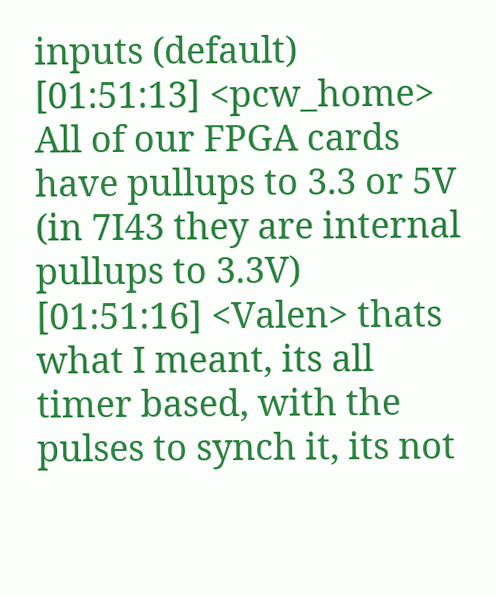inputs (default)
[01:51:13] <pcw_home> All of our FPGA cards have pullups to 3.3 or 5V (in 7I43 they are internal pullups to 3.3V)
[01:51:16] <Valen> thats what I meant, its all timer based, with the pulses to synch it, its not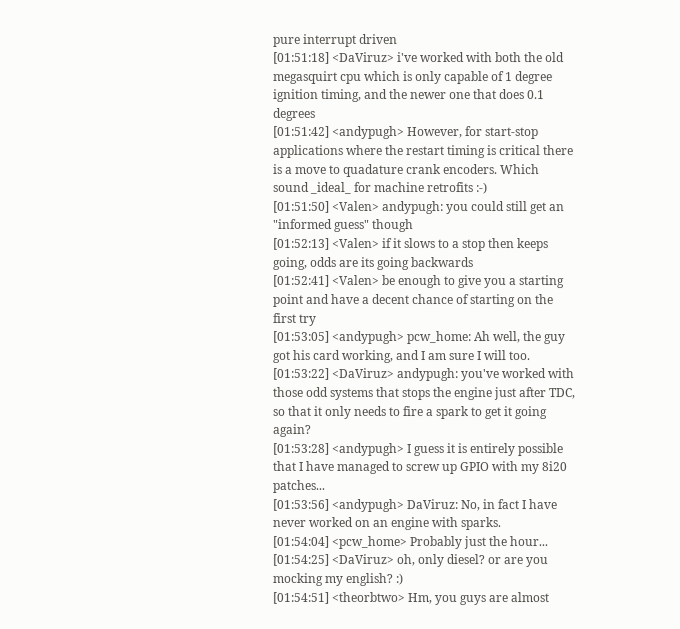pure interrupt driven
[01:51:18] <DaViruz> i've worked with both the old megasquirt cpu which is only capable of 1 degree ignition timing, and the newer one that does 0.1 degrees
[01:51:42] <andypugh> However, for start-stop applications where the restart timing is critical there is a move to quadature crank encoders. Which sound _ideal_ for machine retrofits :-)
[01:51:50] <Valen> andypugh: you could still get an "informed guess" though
[01:52:13] <Valen> if it slows to a stop then keeps going, odds are its going backwards
[01:52:41] <Valen> be enough to give you a starting point and have a decent chance of starting on the first try
[01:53:05] <andypugh> pcw_home: Ah well, the guy got his card working, and I am sure I will too.
[01:53:22] <DaViruz> andypugh: you've worked with those odd systems that stops the engine just after TDC, so that it only needs to fire a spark to get it going again?
[01:53:28] <andypugh> I guess it is entirely possible that I have managed to screw up GPIO with my 8i20 patches...
[01:53:56] <andypugh> DaViruz: No, in fact I have never worked on an engine with sparks.
[01:54:04] <pcw_home> Probably just the hour...
[01:54:25] <DaViruz> oh, only diesel? or are you mocking my english? :)
[01:54:51] <theorbtwo> Hm, you guys are almost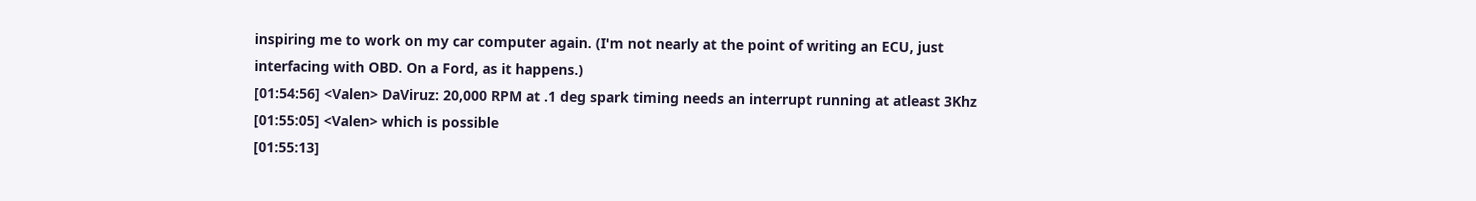inspiring me to work on my car computer again. (I'm not nearly at the point of writing an ECU, just interfacing with OBD. On a Ford, as it happens.)
[01:54:56] <Valen> DaViruz: 20,000 RPM at .1 deg spark timing needs an interrupt running at atleast 3Khz
[01:55:05] <Valen> which is possible
[01:55:13]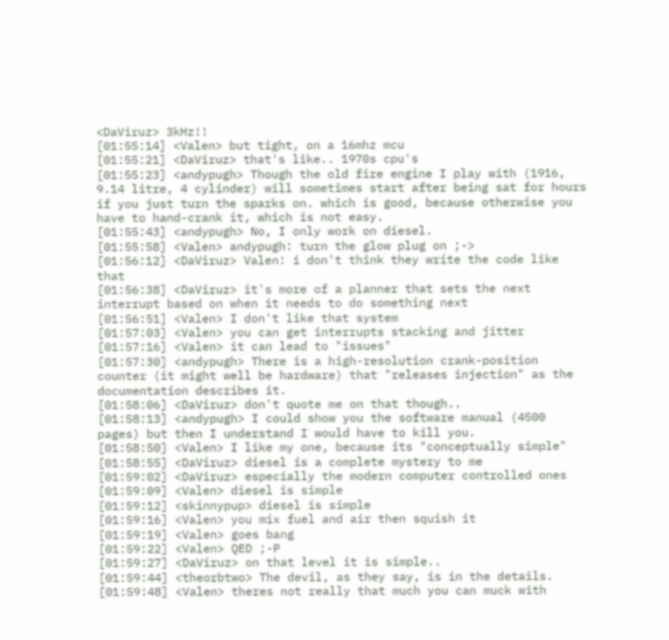<DaViruz> 3kHz!!
[01:55:14] <Valen> but tight, on a 16mhz mcu
[01:55:21] <DaViruz> that's like.. 1970s cpu's
[01:55:23] <andypugh> Though the old fire engine I play with (1916, 9.14 litre, 4 cylinder) will sometimes start after being sat for hours if you just turn the sparks on. which is good, because otherwise you have to hand-crank it, which is not easy.
[01:55:43] <andypugh> No, I only work on diesel.
[01:55:58] <Valen> andypugh: turn the glow plug on ;->
[01:56:12] <DaViruz> Valen: i don't think they write the code like that
[01:56:38] <DaViruz> it's more of a planner that sets the next interrupt based on when it needs to do something next
[01:56:51] <Valen> I don't like that system
[01:57:03] <Valen> you can get interrupts stacking and jitter
[01:57:16] <Valen> it can lead to "issues"
[01:57:30] <andypugh> There is a high-resolution crank-position counter (it might well be hardware) that "releases injection" as the documentation describes it.
[01:58:06] <DaViruz> don't quote me on that though..
[01:58:13] <andypugh> I could show you the software manual (4500 pages) but then I understand I would have to kill you.
[01:58:50] <Valen> I like my one, because its "conceptually simple"
[01:58:55] <DaViruz> diesel is a complete mystery to me
[01:59:02] <DaViruz> especially the modern computer controlled ones
[01:59:09] <Valen> diesel is simple
[01:59:12] <skinnypup> diesel is simple
[01:59:16] <Valen> you mix fuel and air then squish it
[01:59:19] <Valen> goes bang
[01:59:22] <Valen> QED ;-P
[01:59:27] <DaViruz> on that level it is simple..
[01:59:44] <theorbtwo> The devil, as they say, is in the details.
[01:59:48] <Valen> theres not really that much you can muck with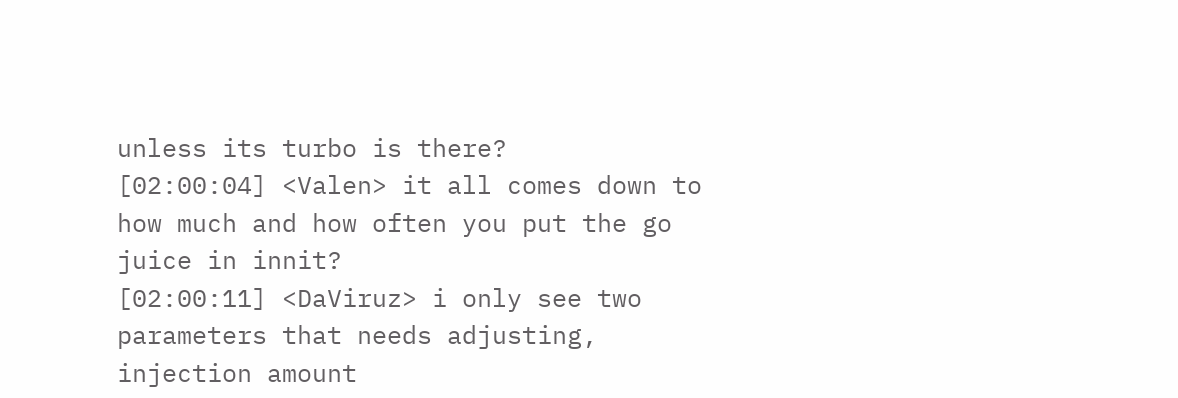unless its turbo is there?
[02:00:04] <Valen> it all comes down to how much and how often you put the go juice in innit?
[02:00:11] <DaViruz> i only see two parameters that needs adjusting, injection amount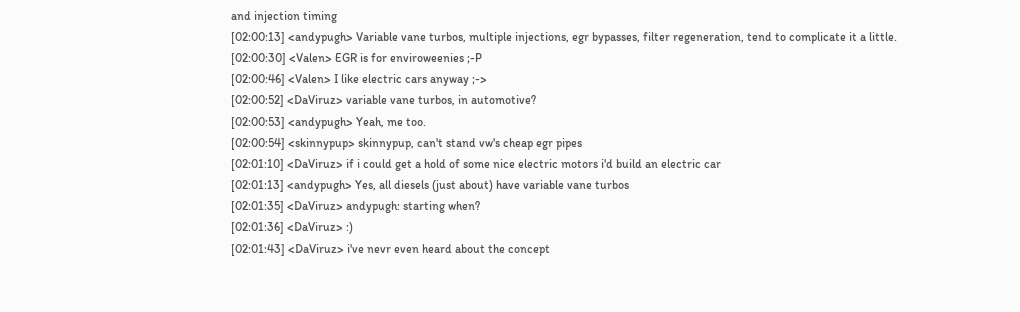and injection timing
[02:00:13] <andypugh> Variable vane turbos, multiple injections, egr bypasses, filter regeneration, tend to complicate it a little.
[02:00:30] <Valen> EGR is for enviroweenies ;-P
[02:00:46] <Valen> I like electric cars anyway ;->
[02:00:52] <DaViruz> variable vane turbos, in automotive?
[02:00:53] <andypugh> Yeah, me too.
[02:00:54] <skinnypup> skinnypup, can't stand vw's cheap egr pipes
[02:01:10] <DaViruz> if i could get a hold of some nice electric motors i'd build an electric car
[02:01:13] <andypugh> Yes, all diesels (just about) have variable vane turbos
[02:01:35] <DaViruz> andypugh: starting when?
[02:01:36] <DaViruz> :)
[02:01:43] <DaViruz> i've nevr even heard about the concept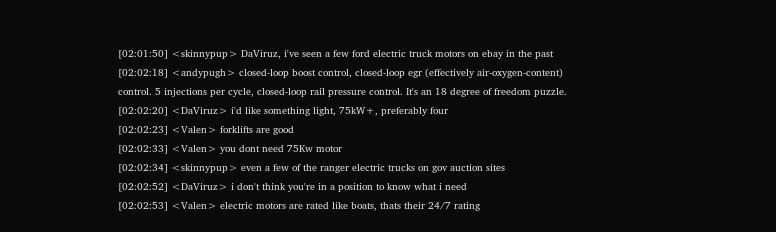[02:01:50] <skinnypup> DaViruz, i've seen a few ford electric truck motors on ebay in the past
[02:02:18] <andypugh> closed-loop boost control, closed-loop egr (effectively air-oxygen-content) control. 5 injections per cycle, closed-loop rail pressure control. It's an 18 degree of freedom puzzle.
[02:02:20] <DaViruz> i'd like something light, 75kW+, preferably four
[02:02:23] <Valen> forklifts are good
[02:02:33] <Valen> you dont need 75Kw motor
[02:02:34] <skinnypup> even a few of the ranger electric trucks on gov auction sites
[02:02:52] <DaViruz> i don't think you're in a position to know what i need
[02:02:53] <Valen> electric motors are rated like boats, thats their 24/7 rating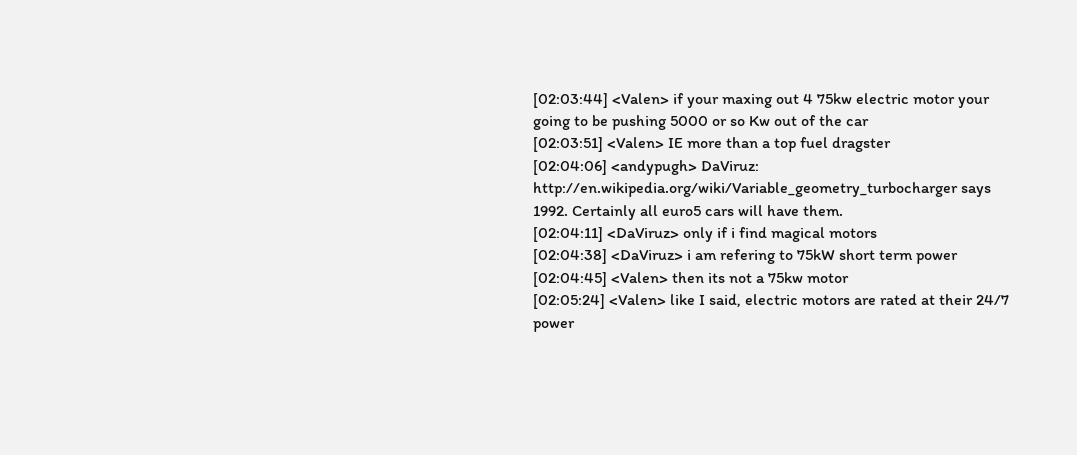[02:03:44] <Valen> if your maxing out 4 75kw electric motor your going to be pushing 5000 or so Kw out of the car
[02:03:51] <Valen> IE more than a top fuel dragster
[02:04:06] <andypugh> DaViruz: http://en.wikipedia.org/wiki/Variable_geometry_turbocharger says 1992. Certainly all euro5 cars will have them.
[02:04:11] <DaViruz> only if i find magical motors
[02:04:38] <DaViruz> i am refering to 75kW short term power
[02:04:45] <Valen> then its not a 75kw motor
[02:05:24] <Valen> like I said, electric motors are rated at their 24/7 power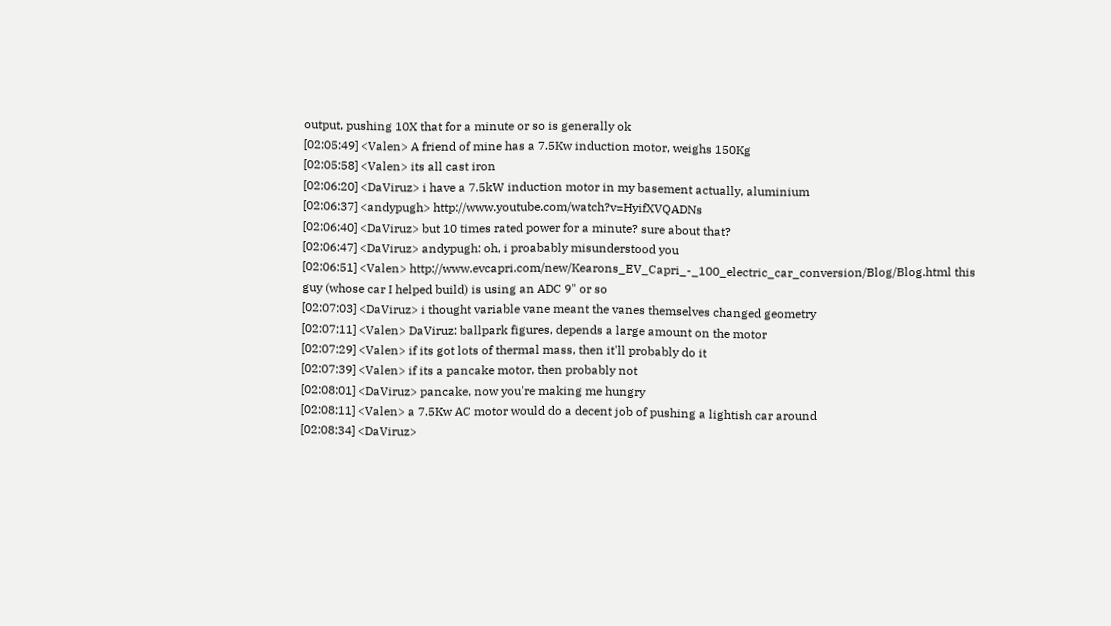output, pushing 10X that for a minute or so is generally ok
[02:05:49] <Valen> A friend of mine has a 7.5Kw induction motor, weighs 150Kg
[02:05:58] <Valen> its all cast iron
[02:06:20] <DaViruz> i have a 7.5kW induction motor in my basement actually, aluminium
[02:06:37] <andypugh> http://www.youtube.com/watch?v=HyifXVQADNs
[02:06:40] <DaViruz> but 10 times rated power for a minute? sure about that?
[02:06:47] <DaViruz> andypugh: oh, i proabably misunderstood you
[02:06:51] <Valen> http://www.evcapri.com/new/Kearons_EV_Capri_-_100_electric_car_conversion/Blog/Blog.html this guy (whose car I helped build) is using an ADC 9" or so
[02:07:03] <DaViruz> i thought variable vane meant the vanes themselves changed geometry
[02:07:11] <Valen> DaViruz: ballpark figures, depends a large amount on the motor
[02:07:29] <Valen> if its got lots of thermal mass, then it'll probably do it
[02:07:39] <Valen> if its a pancake motor, then probably not
[02:08:01] <DaViruz> pancake, now you're making me hungry
[02:08:11] <Valen> a 7.5Kw AC motor would do a decent job of pushing a lightish car around
[02:08:34] <DaViruz>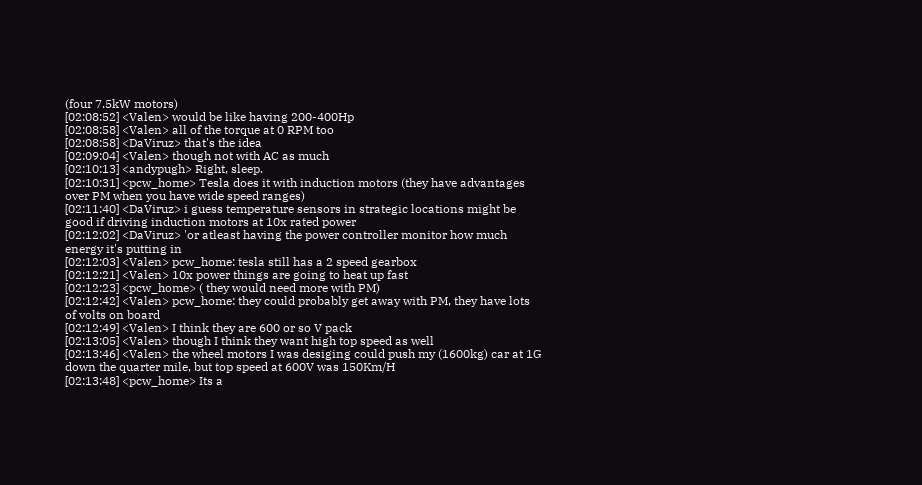(four 7.5kW motors)
[02:08:52] <Valen> would be like having 200-400Hp
[02:08:58] <Valen> all of the torque at 0 RPM too
[02:08:58] <DaViruz> that's the idea
[02:09:04] <Valen> though not with AC as much
[02:10:13] <andypugh> Right, sleep.
[02:10:31] <pcw_home> Tesla does it with induction motors (they have advantages over PM when you have wide speed ranges)
[02:11:40] <DaViruz> i guess temperature sensors in strategic locations might be good if driving induction motors at 10x rated power
[02:12:02] <DaViruz> 'or atleast having the power controller monitor how much energy it's putting in
[02:12:03] <Valen> pcw_home: tesla still has a 2 speed gearbox
[02:12:21] <Valen> 10x power things are going to heat up fast
[02:12:23] <pcw_home> ( they would need more with PM)
[02:12:42] <Valen> pcw_home: they could probably get away with PM, they have lots of volts on board
[02:12:49] <Valen> I think they are 600 or so V pack
[02:13:05] <Valen> though I think they want high top speed as well
[02:13:46] <Valen> the wheel motors I was desiging could push my (1600kg) car at 1G down the quarter mile, but top speed at 600V was 150Km/H
[02:13:48] <pcw_home> Its a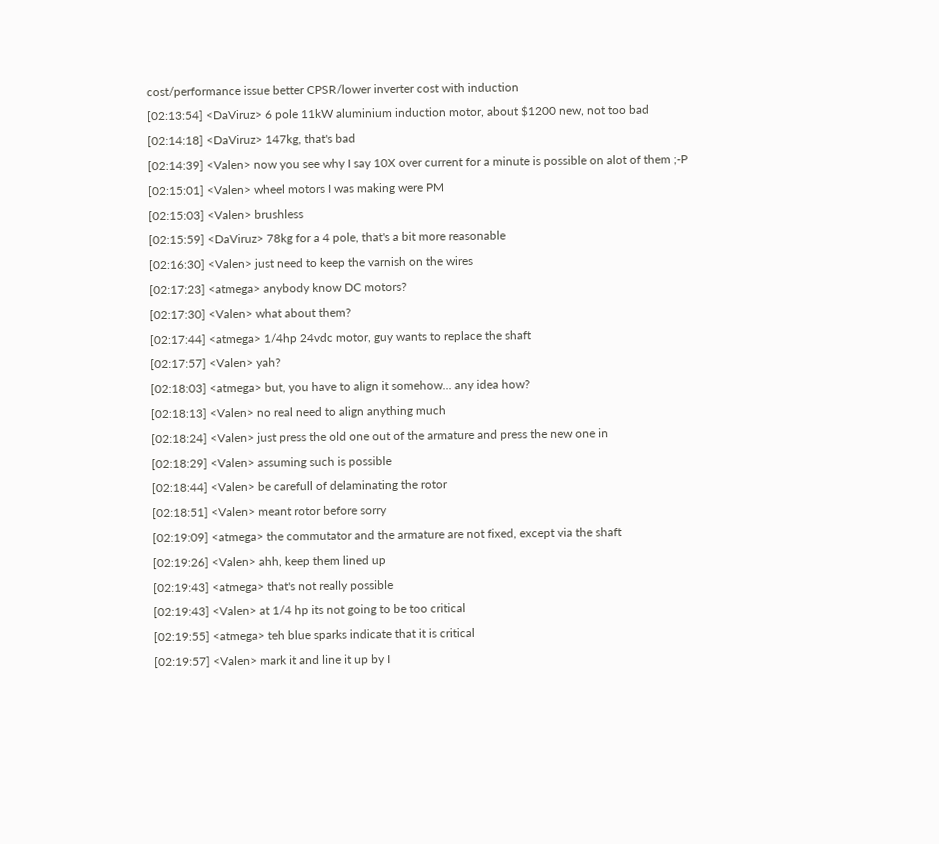cost/performance issue better CPSR/lower inverter cost with induction
[02:13:54] <DaViruz> 6 pole 11kW aluminium induction motor, about $1200 new, not too bad
[02:14:18] <DaViruz> 147kg, that's bad
[02:14:39] <Valen> now you see why I say 10X over current for a minute is possible on alot of them ;-P
[02:15:01] <Valen> wheel motors I was making were PM
[02:15:03] <Valen> brushless
[02:15:59] <DaViruz> 78kg for a 4 pole, that's a bit more reasonable
[02:16:30] <Valen> just need to keep the varnish on the wires
[02:17:23] <atmega> anybody know DC motors?
[02:17:30] <Valen> what about them?
[02:17:44] <atmega> 1/4hp 24vdc motor, guy wants to replace the shaft
[02:17:57] <Valen> yah?
[02:18:03] <atmega> but, you have to align it somehow... any idea how?
[02:18:13] <Valen> no real need to align anything much
[02:18:24] <Valen> just press the old one out of the armature and press the new one in
[02:18:29] <Valen> assuming such is possible
[02:18:44] <Valen> be carefull of delaminating the rotor
[02:18:51] <Valen> meant rotor before sorry
[02:19:09] <atmega> the commutator and the armature are not fixed, except via the shaft
[02:19:26] <Valen> ahh, keep them lined up
[02:19:43] <atmega> that's not really possible
[02:19:43] <Valen> at 1/4 hp its not going to be too critical
[02:19:55] <atmega> teh blue sparks indicate that it is critical
[02:19:57] <Valen> mark it and line it up by I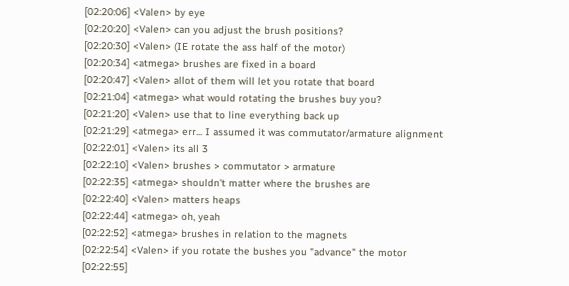[02:20:06] <Valen> by eye
[02:20:20] <Valen> can you adjust the brush positions?
[02:20:30] <Valen> (IE rotate the ass half of the motor)
[02:20:34] <atmega> brushes are fixed in a board
[02:20:47] <Valen> allot of them will let you rotate that board
[02:21:04] <atmega> what would rotating the brushes buy you?
[02:21:20] <Valen> use that to line everything back up
[02:21:29] <atmega> err... I assumed it was commutator/armature alignment
[02:22:01] <Valen> its all 3
[02:22:10] <Valen> brushes > commutator > armature
[02:22:35] <atmega> shouldn't matter where the brushes are
[02:22:40] <Valen> matters heaps
[02:22:44] <atmega> oh, yeah
[02:22:52] <atmega> brushes in relation to the magnets
[02:22:54] <Valen> if you rotate the bushes you "advance" the motor
[02:22:55]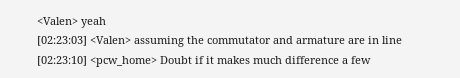<Valen> yeah
[02:23:03] <Valen> assuming the commutator and armature are in line
[02:23:10] <pcw_home> Doubt if it makes much difference a few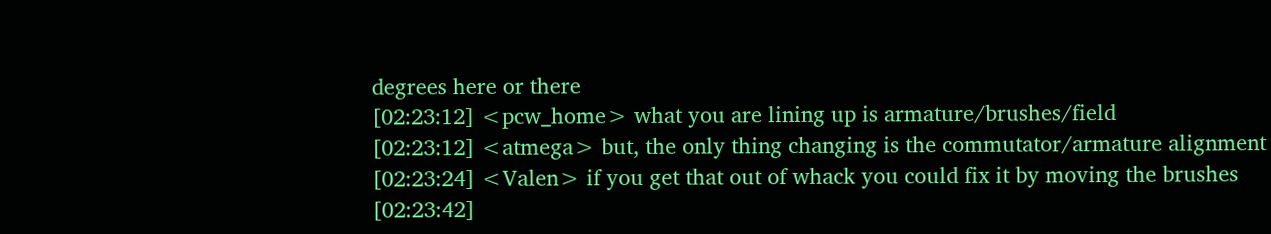degrees here or there
[02:23:12] <pcw_home> what you are lining up is armature/brushes/field
[02:23:12] <atmega> but, the only thing changing is the commutator/armature alignment
[02:23:24] <Valen> if you get that out of whack you could fix it by moving the brushes
[02:23:42]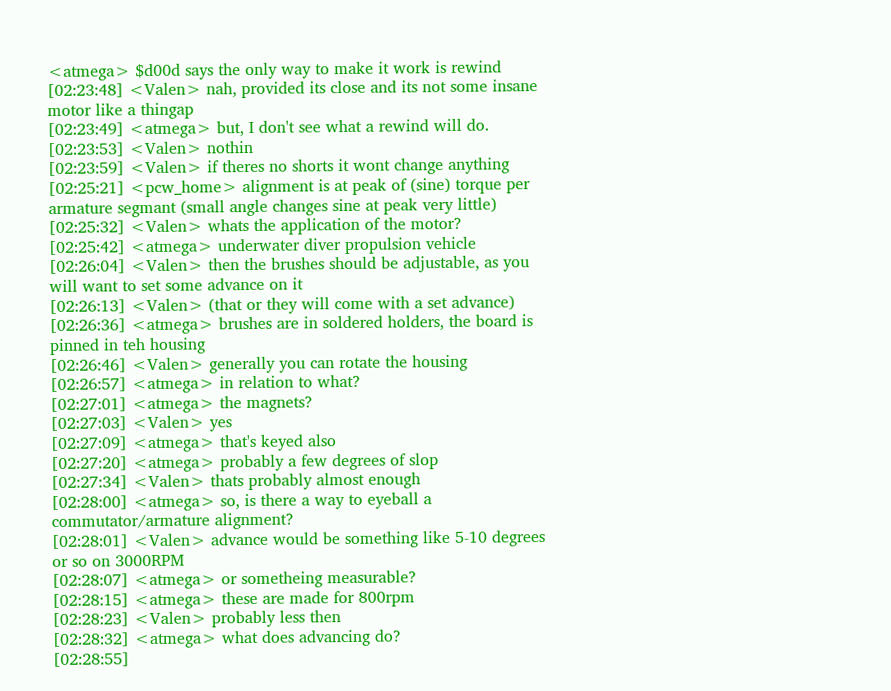<atmega> $d00d says the only way to make it work is rewind
[02:23:48] <Valen> nah, provided its close and its not some insane motor like a thingap
[02:23:49] <atmega> but, I don't see what a rewind will do.
[02:23:53] <Valen> nothin
[02:23:59] <Valen> if theres no shorts it wont change anything
[02:25:21] <pcw_home> alignment is at peak of (sine) torque per armature segmant (small angle changes sine at peak very little)
[02:25:32] <Valen> whats the application of the motor?
[02:25:42] <atmega> underwater diver propulsion vehicle
[02:26:04] <Valen> then the brushes should be adjustable, as you will want to set some advance on it
[02:26:13] <Valen> (that or they will come with a set advance)
[02:26:36] <atmega> brushes are in soldered holders, the board is pinned in teh housing
[02:26:46] <Valen> generally you can rotate the housing
[02:26:57] <atmega> in relation to what?
[02:27:01] <atmega> the magnets?
[02:27:03] <Valen> yes
[02:27:09] <atmega> that's keyed also
[02:27:20] <atmega> probably a few degrees of slop
[02:27:34] <Valen> thats probably almost enough
[02:28:00] <atmega> so, is there a way to eyeball a commutator/armature alignment?
[02:28:01] <Valen> advance would be something like 5-10 degrees or so on 3000RPM
[02:28:07] <atmega> or sometheing measurable?
[02:28:15] <atmega> these are made for 800rpm
[02:28:23] <Valen> probably less then
[02:28:32] <atmega> what does advancing do?
[02:28:55]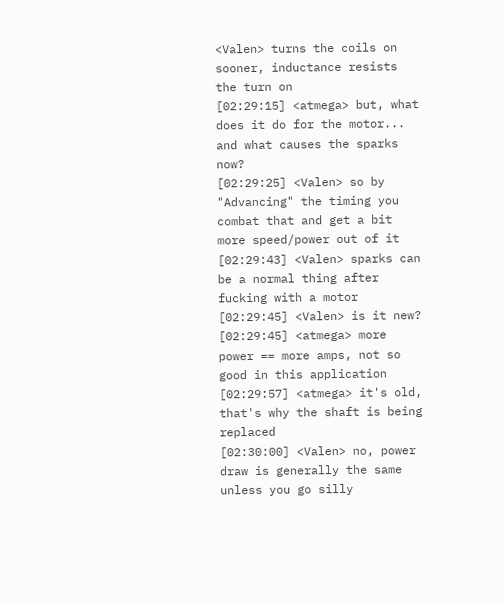<Valen> turns the coils on sooner, inductance resists the turn on
[02:29:15] <atmega> but, what does it do for the motor... and what causes the sparks now?
[02:29:25] <Valen> so by "Advancing" the timing you combat that and get a bit more speed/power out of it
[02:29:43] <Valen> sparks can be a normal thing after fucking with a motor
[02:29:45] <Valen> is it new?
[02:29:45] <atmega> more power == more amps, not so good in this application
[02:29:57] <atmega> it's old, that's why the shaft is being replaced
[02:30:00] <Valen> no, power draw is generally the same unless you go silly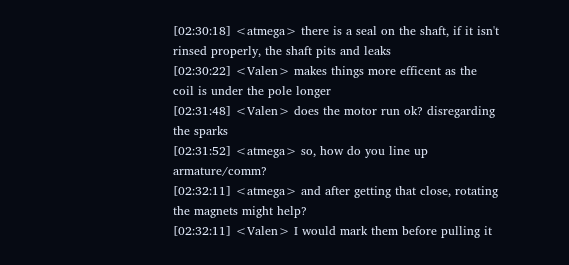[02:30:18] <atmega> there is a seal on the shaft, if it isn't rinsed properly, the shaft pits and leaks
[02:30:22] <Valen> makes things more efficent as the coil is under the pole longer
[02:31:48] <Valen> does the motor run ok? disregarding the sparks
[02:31:52] <atmega> so, how do you line up armature/comm?
[02:32:11] <atmega> and after getting that close, rotating the magnets might help?
[02:32:11] <Valen> I would mark them before pulling it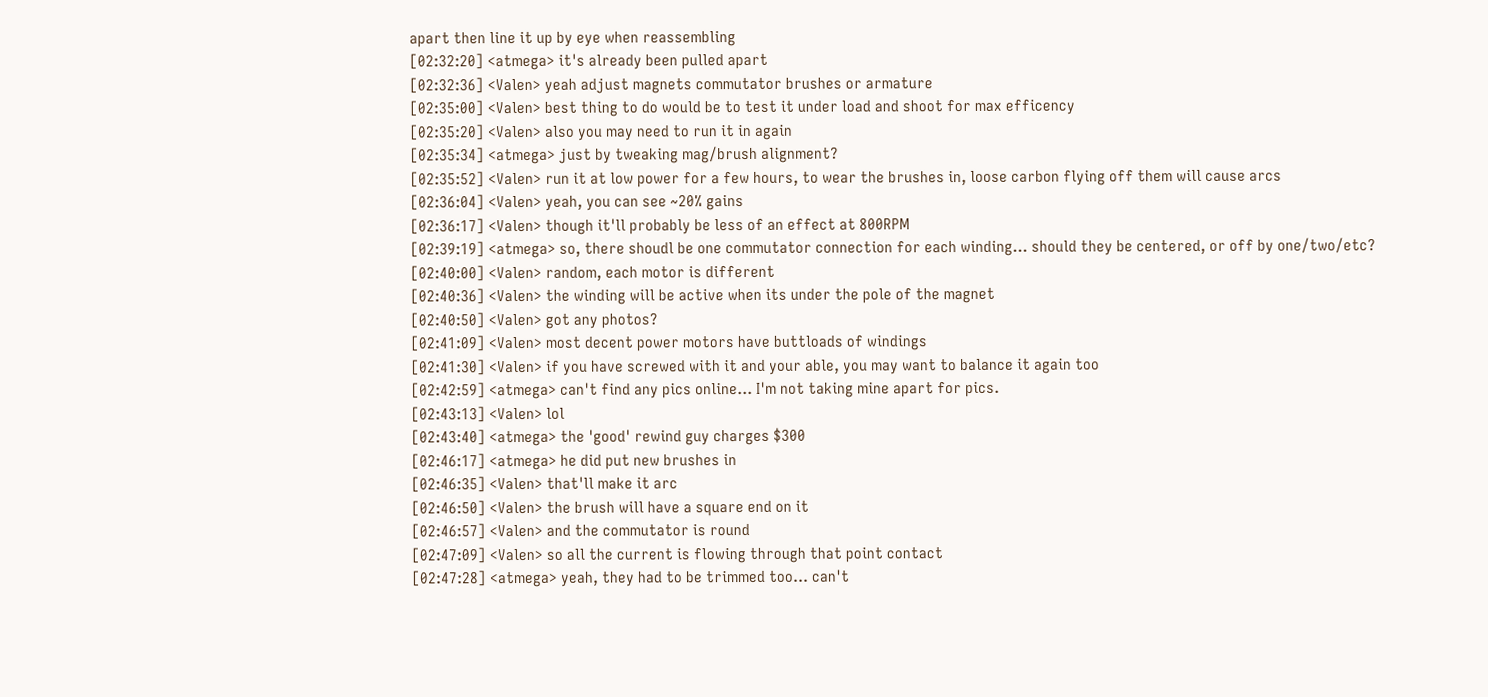apart then line it up by eye when reassembling
[02:32:20] <atmega> it's already been pulled apart
[02:32:36] <Valen> yeah adjust magnets commutator brushes or armature
[02:35:00] <Valen> best thing to do would be to test it under load and shoot for max efficency
[02:35:20] <Valen> also you may need to run it in again
[02:35:34] <atmega> just by tweaking mag/brush alignment?
[02:35:52] <Valen> run it at low power for a few hours, to wear the brushes in, loose carbon flying off them will cause arcs
[02:36:04] <Valen> yeah, you can see ~20% gains
[02:36:17] <Valen> though it'll probably be less of an effect at 800RPM
[02:39:19] <atmega> so, there shoudl be one commutator connection for each winding... should they be centered, or off by one/two/etc?
[02:40:00] <Valen> random, each motor is different
[02:40:36] <Valen> the winding will be active when its under the pole of the magnet
[02:40:50] <Valen> got any photos?
[02:41:09] <Valen> most decent power motors have buttloads of windings
[02:41:30] <Valen> if you have screwed with it and your able, you may want to balance it again too
[02:42:59] <atmega> can't find any pics online... I'm not taking mine apart for pics.
[02:43:13] <Valen> lol
[02:43:40] <atmega> the 'good' rewind guy charges $300
[02:46:17] <atmega> he did put new brushes in
[02:46:35] <Valen> that'll make it arc
[02:46:50] <Valen> the brush will have a square end on it
[02:46:57] <Valen> and the commutator is round
[02:47:09] <Valen> so all the current is flowing through that point contact
[02:47:28] <atmega> yeah, they had to be trimmed too... can't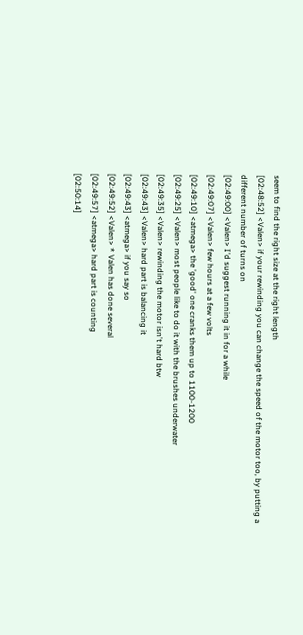seem to find the right size at the right length
[02:48:52] <Valen> if your rewinding you can change the speed of the motor too, by putting a different number of turns on
[02:49:00] <Valen> I'd suggest running it in for a while
[02:49:07] <Valen> few hours at a few volts
[02:49:10] <atmega> the 'good' one cranks them up to 1100-1200
[02:49:25] <Valen> most people like to do it with the brushes underwater
[02:49:35] <Valen> rewinding the motor isn't hard btw
[02:49:43] <Valen> hard part is balancing it
[02:49:43] <atmega> if you say so
[02:49:52] <Valen> * Valen has done several
[02:49:57] <atmega> hard part is counting
[02:50:14]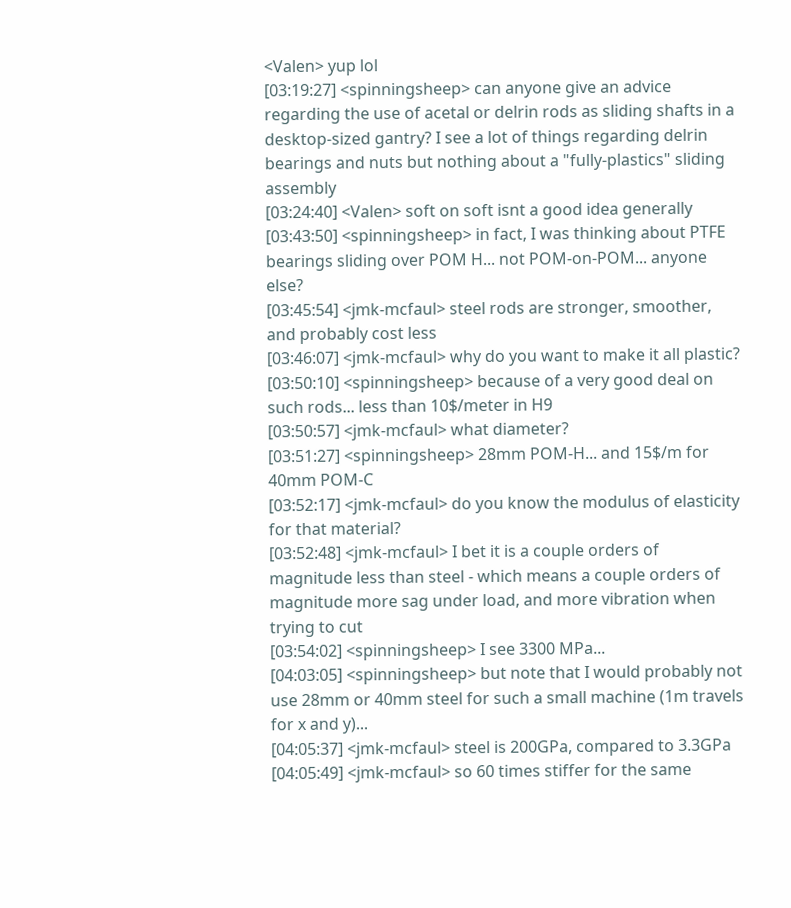<Valen> yup lol
[03:19:27] <spinningsheep> can anyone give an advice regarding the use of acetal or delrin rods as sliding shafts in a desktop-sized gantry? I see a lot of things regarding delrin bearings and nuts but nothing about a "fully-plastics" sliding assembly
[03:24:40] <Valen> soft on soft isnt a good idea generally
[03:43:50] <spinningsheep> in fact, I was thinking about PTFE bearings sliding over POM H... not POM-on-POM... anyone else?
[03:45:54] <jmk-mcfaul> steel rods are stronger, smoother, and probably cost less
[03:46:07] <jmk-mcfaul> why do you want to make it all plastic?
[03:50:10] <spinningsheep> because of a very good deal on such rods... less than 10$/meter in H9
[03:50:57] <jmk-mcfaul> what diameter?
[03:51:27] <spinningsheep> 28mm POM-H... and 15$/m for 40mm POM-C
[03:52:17] <jmk-mcfaul> do you know the modulus of elasticity for that material?
[03:52:48] <jmk-mcfaul> I bet it is a couple orders of magnitude less than steel - which means a couple orders of magnitude more sag under load, and more vibration when trying to cut
[03:54:02] <spinningsheep> I see 3300 MPa...
[04:03:05] <spinningsheep> but note that I would probably not use 28mm or 40mm steel for such a small machine (1m travels for x and y)...
[04:05:37] <jmk-mcfaul> steel is 200GPa, compared to 3.3GPa
[04:05:49] <jmk-mcfaul> so 60 times stiffer for the same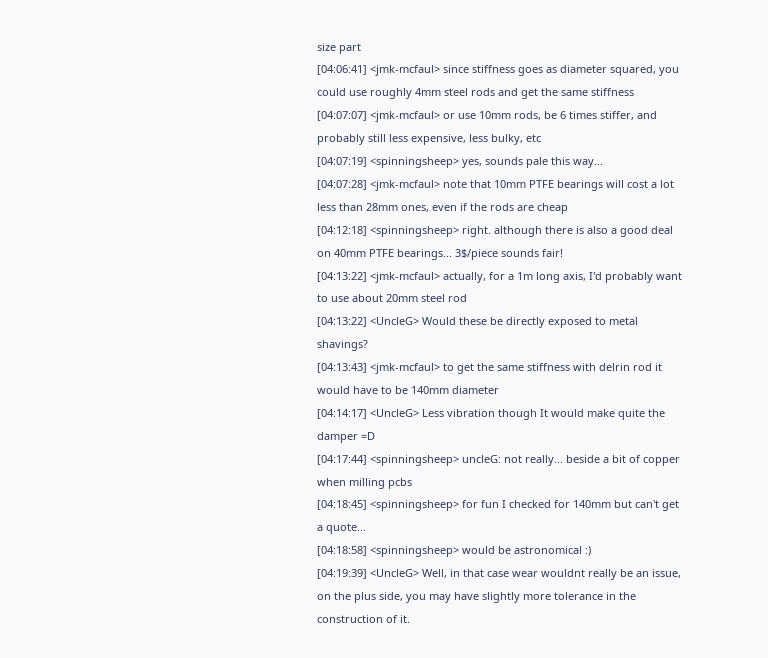size part
[04:06:41] <jmk-mcfaul> since stiffness goes as diameter squared, you could use roughly 4mm steel rods and get the same stiffness
[04:07:07] <jmk-mcfaul> or use 10mm rods, be 6 times stiffer, and probably still less expensive, less bulky, etc
[04:07:19] <spinningsheep> yes, sounds pale this way...
[04:07:28] <jmk-mcfaul> note that 10mm PTFE bearings will cost a lot less than 28mm ones, even if the rods are cheap
[04:12:18] <spinningsheep> right. although there is also a good deal on 40mm PTFE bearings... 3$/piece sounds fair!
[04:13:22] <jmk-mcfaul> actually, for a 1m long axis, I'd probably want to use about 20mm steel rod
[04:13:22] <UncleG> Would these be directly exposed to metal shavings?
[04:13:43] <jmk-mcfaul> to get the same stiffness with delrin rod it would have to be 140mm diameter
[04:14:17] <UncleG> Less vibration though It would make quite the damper =D
[04:17:44] <spinningsheep> uncleG: not really... beside a bit of copper when milling pcbs
[04:18:45] <spinningsheep> for fun I checked for 140mm but can't get a quote...
[04:18:58] <spinningsheep> would be astronomical :)
[04:19:39] <UncleG> Well, in that case wear wouldnt really be an issue, on the plus side, you may have slightly more tolerance in the construction of it.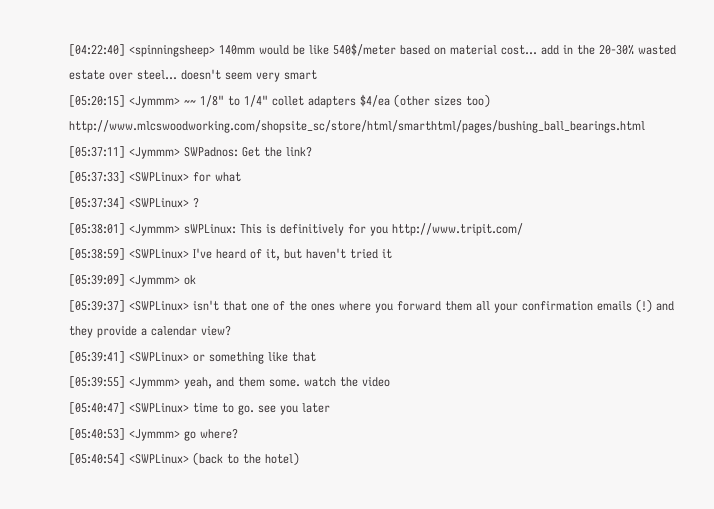[04:22:40] <spinningsheep> 140mm would be like 540$/meter based on material cost... add in the 20-30% wasted estate over steel... doesn't seem very smart
[05:20:15] <Jymmm> ~~ 1/8" to 1/4" collet adapters $4/ea (other sizes too) http://www.mlcswoodworking.com/shopsite_sc/store/html/smarthtml/pages/bushing_ball_bearings.html
[05:37:11] <Jymmm> SWPadnos: Get the link?
[05:37:33] <SWPLinux> for what
[05:37:34] <SWPLinux> ?
[05:38:01] <Jymmm> sWPLinux: This is definitively for you http://www.tripit.com/
[05:38:59] <SWPLinux> I've heard of it, but haven't tried it
[05:39:09] <Jymmm> ok
[05:39:37] <SWPLinux> isn't that one of the ones where you forward them all your confirmation emails (!) and they provide a calendar view?
[05:39:41] <SWPLinux> or something like that
[05:39:55] <Jymmm> yeah, and them some. watch the video
[05:40:47] <SWPLinux> time to go. see you later
[05:40:53] <Jymmm> go where?
[05:40:54] <SWPLinux> (back to the hotel)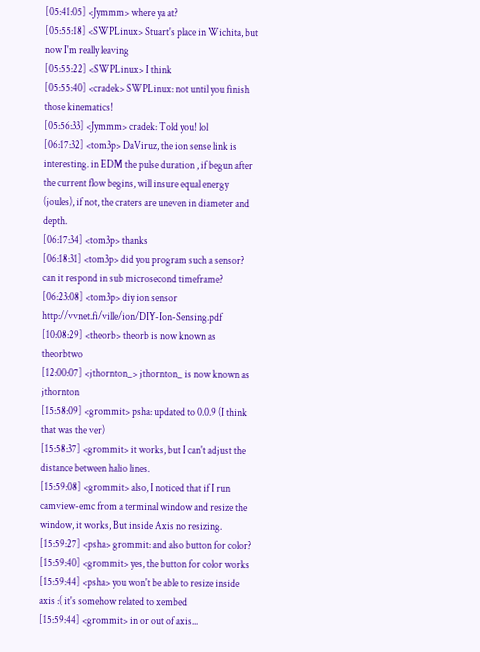[05:41:05] <Jymmm> where ya at?
[05:55:18] <SWPLinux> Stuart's place in Wichita, but now I'm really leaving
[05:55:22] <SWPLinux> I think
[05:55:40] <cradek> SWPLinux: not until you finish those kinematics!
[05:56:33] <Jymmm> cradek: Told you! lol
[06:17:32] <tom3p> DaViruz, the ion sense link is interesting. in EDM the pulse duration , if begun after the current flow begins, will insure equal energy (joules), if not, the craters are uneven in diameter and depth.
[06:17:34] <tom3p> thanks
[06:18:31] <tom3p> did you program such a sensor? can it respond in sub microsecond timeframe?
[06:23:08] <tom3p> diy ion sensor http://vvnet.fi/ville/ion/DIY-Ion-Sensing.pdf
[10:08:29] <theorb> theorb is now known as theorbtwo
[12:00:07] <jthornton_> jthornton_ is now known as jthornton
[15:58:09] <grommit> psha: updated to 0.0.9 (I think that was the ver)
[15:58:37] <grommit> it works, but I can't adjust the distance between halio lines.
[15:59:08] <grommit> also, I noticed that if I run camview-emc from a terminal window and resize the window, it works, But inside Axis no resizing.
[15:59:27] <psha> grommit: and also button for color?
[15:59:40] <grommit> yes, the button for color works
[15:59:44] <psha> you won't be able to resize inside axis :( it's somehow related to xembed
[15:59:44] <grommit> in or out of axis...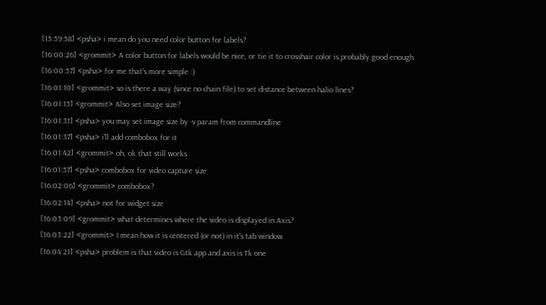[15:59:58] <psha> i mean do you need color button for labels?
[16:00:26] <grommit> A color button for labels would be nice, or tie it to crosshair color is probably good enough
[16:00:57] <psha> for me that's more simple :)
[16:01:10] <grommit> so is there a way (since no chain file) to set distance between halio lines?
[16:01:15] <grommit> Also set image size?
[16:01:31] <psha> you may set image size by -v param from commandline
[16:01:37] <psha> i'll add combobox for it
[16:01:42] <grommit> oh, ok that still works
[16:01:57] <psha> combobox for video capture size
[16:02:06] <grommit> combobox?
[16:02:14] <psha> not for widget size
[16:03:09] <grommit> what determines where the video is displayed in Axis?
[16:03:22] <grommit> I mean how it is centered (or not) in it's tab window
[16:04:21] <psha> problem is that video is Gtk app and axis is Tk one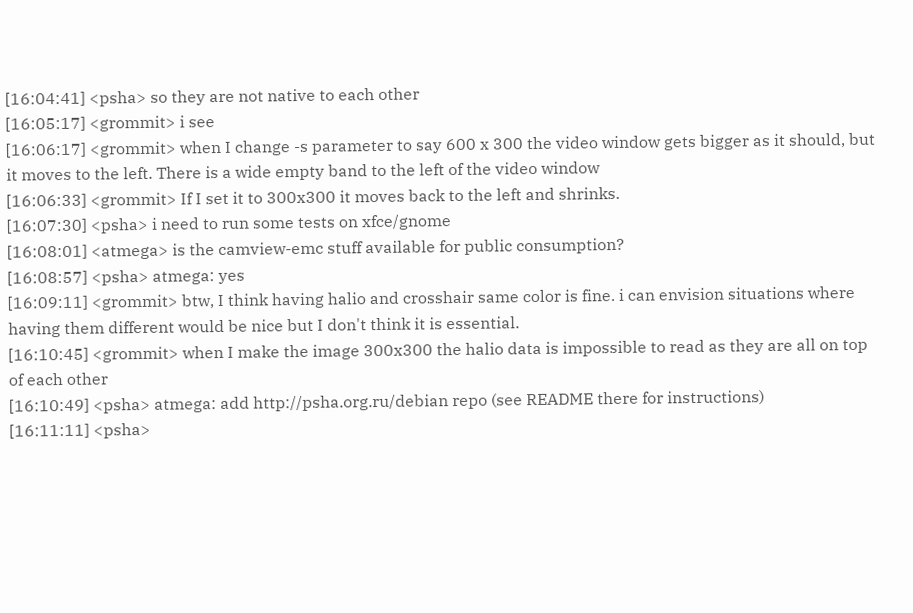[16:04:41] <psha> so they are not native to each other
[16:05:17] <grommit> i see
[16:06:17] <grommit> when I change -s parameter to say 600 x 300 the video window gets bigger as it should, but it moves to the left. There is a wide empty band to the left of the video window
[16:06:33] <grommit> If I set it to 300x300 it moves back to the left and shrinks.
[16:07:30] <psha> i need to run some tests on xfce/gnome
[16:08:01] <atmega> is the camview-emc stuff available for public consumption?
[16:08:57] <psha> atmega: yes
[16:09:11] <grommit> btw, I think having halio and crosshair same color is fine. i can envision situations where having them different would be nice but I don't think it is essential.
[16:10:45] <grommit> when I make the image 300x300 the halio data is impossible to read as they are all on top of each other
[16:10:49] <psha> atmega: add http://psha.org.ru/debian repo (see README there for instructions)
[16:11:11] <psha>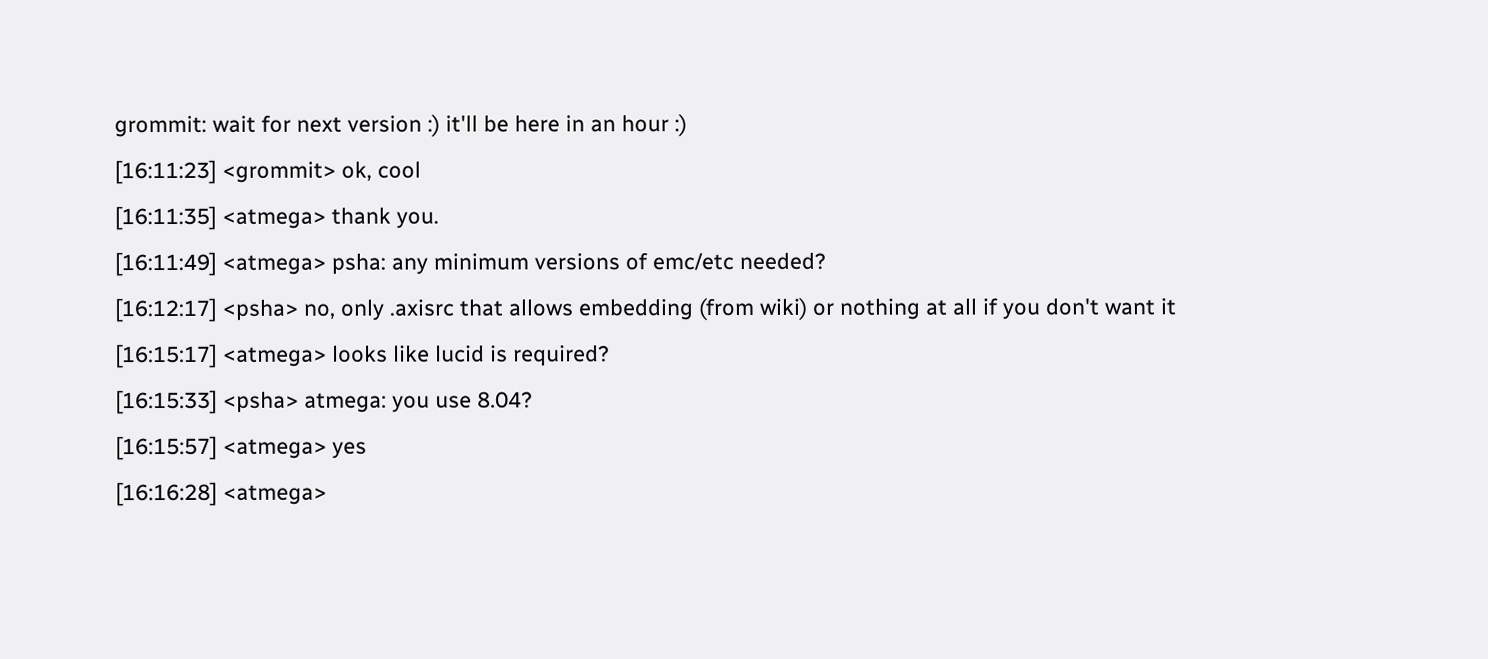grommit: wait for next version :) it'll be here in an hour :)
[16:11:23] <grommit> ok, cool
[16:11:35] <atmega> thank you.
[16:11:49] <atmega> psha: any minimum versions of emc/etc needed?
[16:12:17] <psha> no, only .axisrc that allows embedding (from wiki) or nothing at all if you don't want it
[16:15:17] <atmega> looks like lucid is required?
[16:15:33] <psha> atmega: you use 8.04?
[16:15:57] <atmega> yes
[16:16:28] <atmega>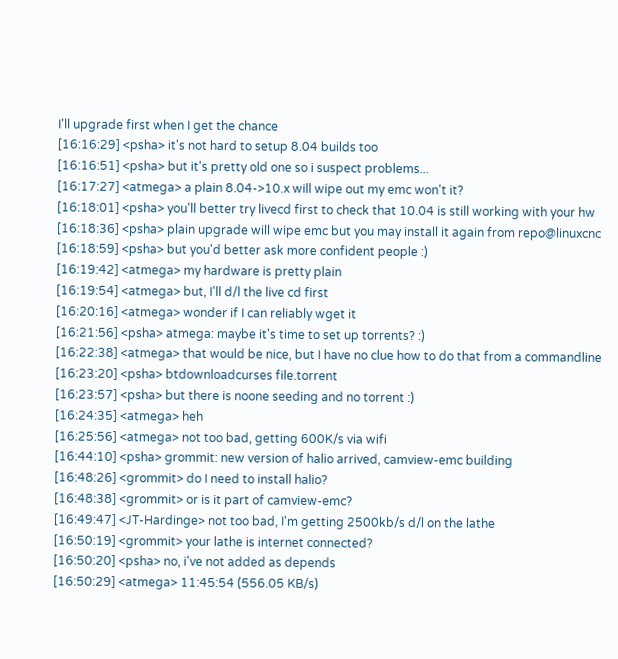I'll upgrade first when I get the chance
[16:16:29] <psha> it's not hard to setup 8.04 builds too
[16:16:51] <psha> but it's pretty old one so i suspect problems...
[16:17:27] <atmega> a plain 8.04->10.x will wipe out my emc won't it?
[16:18:01] <psha> you'll better try livecd first to check that 10.04 is still working with your hw
[16:18:36] <psha> plain upgrade will wipe emc but you may install it again from repo@linuxcnc
[16:18:59] <psha> but you'd better ask more confident people :)
[16:19:42] <atmega> my hardware is pretty plain
[16:19:54] <atmega> but, I'll d/l the live cd first
[16:20:16] <atmega> wonder if I can reliably wget it
[16:21:56] <psha> atmega: maybe it's time to set up torrents? :)
[16:22:38] <atmega> that would be nice, but I have no clue how to do that from a commandline
[16:23:20] <psha> btdownloadcurses file.torrent
[16:23:57] <psha> but there is noone seeding and no torrent :)
[16:24:35] <atmega> heh
[16:25:56] <atmega> not too bad, getting 600K/s via wifi
[16:44:10] <psha> grommit: new version of halio arrived, camview-emc building
[16:48:26] <grommit> do I need to install halio?
[16:48:38] <grommit> or is it part of camview-emc?
[16:49:47] <JT-Hardinge> not too bad, I'm getting 2500kb/s d/l on the lathe
[16:50:19] <grommit> your lathe is internet connected?
[16:50:20] <psha> no, i've not added as depends
[16:50:29] <atmega> 11:45:54 (556.05 KB/s)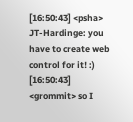[16:50:43] <psha> JT-Hardinge: you have to create web control for it! :)
[16:50:43] <grommit> so I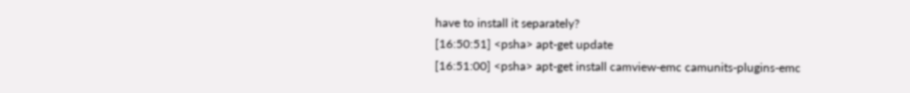have to install it separately?
[16:50:51] <psha> apt-get update
[16:51:00] <psha> apt-get install camview-emc camunits-plugins-emc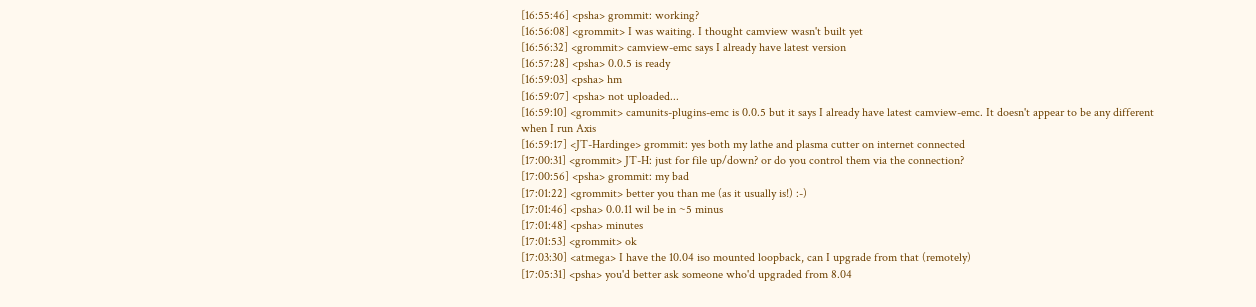[16:55:46] <psha> grommit: working?
[16:56:08] <grommit> I was waiting. I thought camview wasn't built yet
[16:56:32] <grommit> camview-emc says I already have latest version
[16:57:28] <psha> 0.0.5 is ready
[16:59:03] <psha> hm
[16:59:07] <psha> not uploaded...
[16:59:10] <grommit> camunits-plugins-emc is 0.0.5 but it says I already have latest camview-emc. It doesn't appear to be any different when I run Axis
[16:59:17] <JT-Hardinge> grommit: yes both my lathe and plasma cutter on internet connected
[17:00:31] <grommit> JT-H: just for file up/down? or do you control them via the connection?
[17:00:56] <psha> grommit: my bad
[17:01:22] <grommit> better you than me (as it usually is!) :-)
[17:01:46] <psha> 0.0.11 wil be in ~5 minus
[17:01:48] <psha> minutes
[17:01:53] <grommit> ok
[17:03:30] <atmega> I have the 10.04 iso mounted loopback, can I upgrade from that (remotely)
[17:05:31] <psha> you'd better ask someone who'd upgraded from 8.04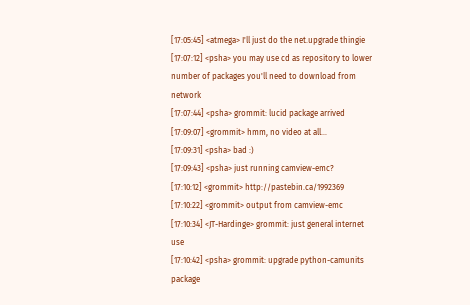[17:05:45] <atmega> I'll just do the net.upgrade thingie
[17:07:12] <psha> you may use cd as repository to lower number of packages you'll need to download from network
[17:07:44] <psha> grommit: lucid package arrived
[17:09:07] <grommit> hmm, no video at all...
[17:09:31] <psha> bad :)
[17:09:43] <psha> just running camview-emc?
[17:10:12] <grommit> http://pastebin.ca/1992369
[17:10:22] <grommit> output from camview-emc
[17:10:34] <JT-Hardinge> grommit: just general internet use
[17:10:42] <psha> grommit: upgrade python-camunits package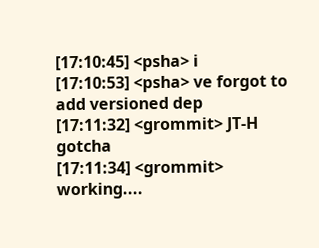[17:10:45] <psha> i
[17:10:53] <psha> ve forgot to add versioned dep
[17:11:32] <grommit> JT-H gotcha
[17:11:34] <grommit> working....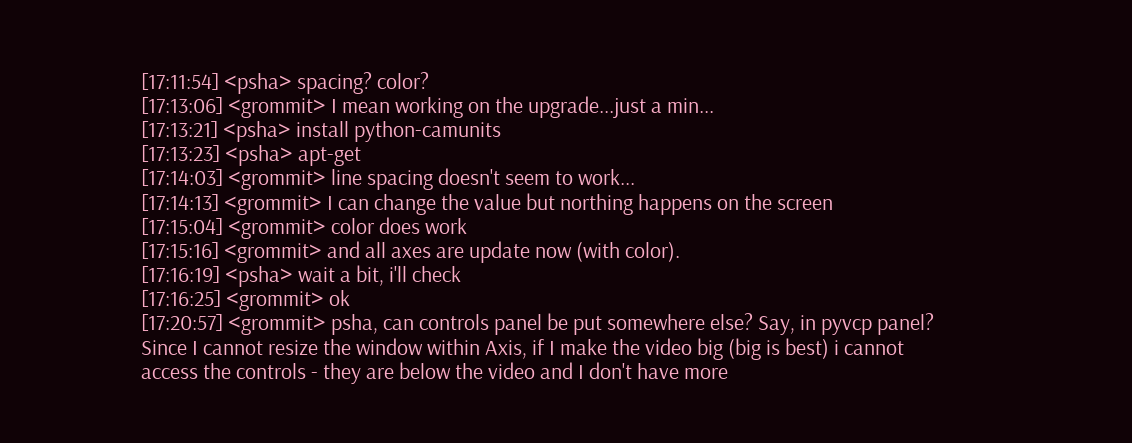[17:11:54] <psha> spacing? color?
[17:13:06] <grommit> I mean working on the upgrade...just a min...
[17:13:21] <psha> install python-camunits
[17:13:23] <psha> apt-get
[17:14:03] <grommit> line spacing doesn't seem to work...
[17:14:13] <grommit> I can change the value but northing happens on the screen
[17:15:04] <grommit> color does work
[17:15:16] <grommit> and all axes are update now (with color).
[17:16:19] <psha> wait a bit, i'll check
[17:16:25] <grommit> ok
[17:20:57] <grommit> psha, can controls panel be put somewhere else? Say, in pyvcp panel? Since I cannot resize the window within Axis, if I make the video big (big is best) i cannot access the controls - they are below the video and I don't have more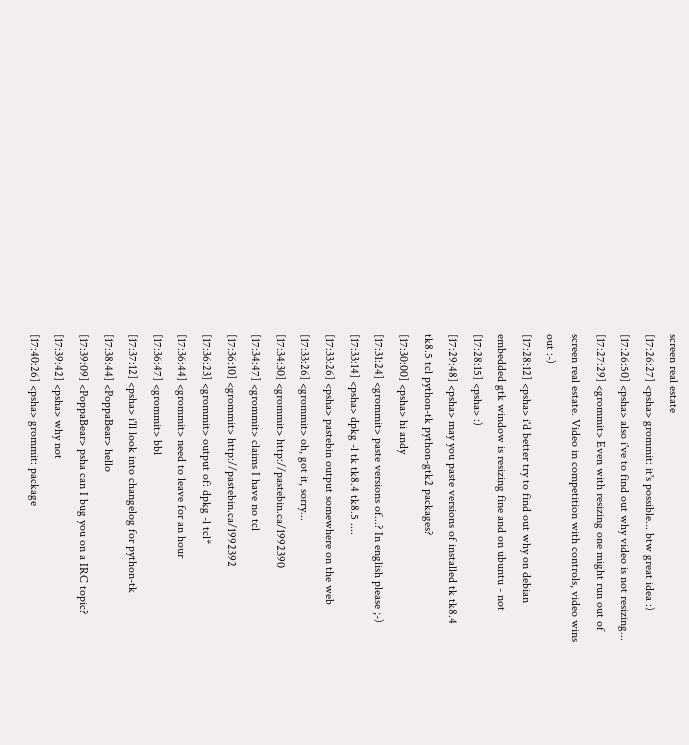screen real estate
[17:26:27] <psha> grommit: it's possible... btw great idea :)
[17:26:50] <psha> also i've to find out why video is not resizing...
[17:27:29] <grommit> Even with resizing one might run out of screen real estate. Video in competition with controls, video wins out :-)
[17:28:12] <psha> i'd better try to find out why on debian embedded gtk window is resizing fine and on ubuntu - not
[17:28:15] <psha> :)
[17:29:48] <psha> may you paste versions of installed tk tk8.4 tk8.5 tcl python-tk python-gtk2 packages?
[17:30:00] <psha> hi andy
[17:31:24] <grommit> paste versions of...? In english please ;-)
[17:33:14] <psha> dpkg -l tk tk8.4 tk8.5 ....
[17:33:26] <psha> pastebin output somewhere on the web
[17:33:26] <grommit> oh, got it, sorry...
[17:34:30] <grommit> http://pastebin.ca/1992390
[17:34:47] <grommit> claims I have no tcl
[17:36:10] <grommit> http://pastebin.ca/1992392
[17:36:23] <grommit> output of: dpkg -l tcl*
[17:36:44] <grommit> need to leave for an hour
[17:36:47] <grommit> bbl
[17:37:12] <psha> i'll look into changelog for python-tk
[17:38:44] <PoppaBear> hello
[17:39:09] <PoppaBear> psha can I bug you on a IRC topic?
[17:39:42] <psha> why not
[17:40:26] <psha> grommit: package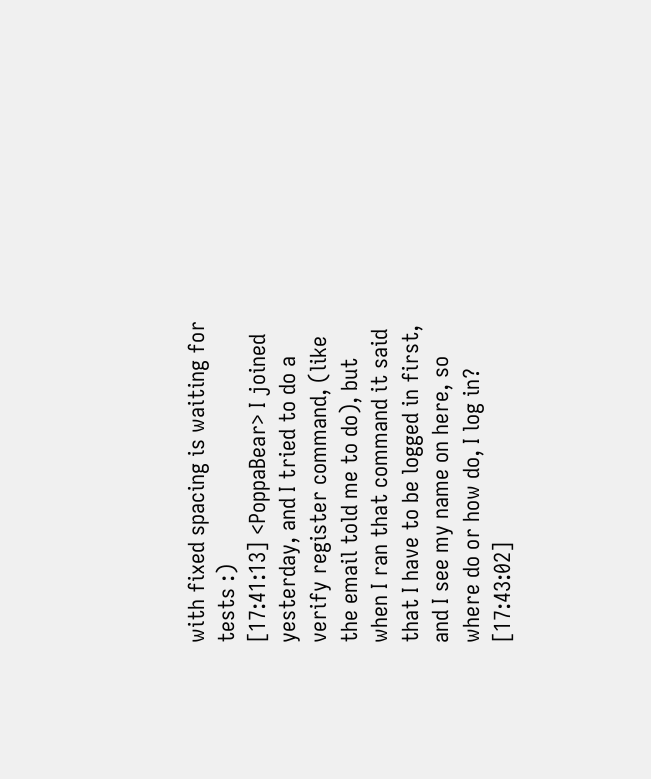with fixed spacing is waiting for tests :)
[17:41:13] <PoppaBear> I joined yesterday, and I tried to do a verify register command, (like the email told me to do), but when I ran that command it said that I have to be logged in first, and I see my name on here, so where do or how do, I log in?
[17:43:02]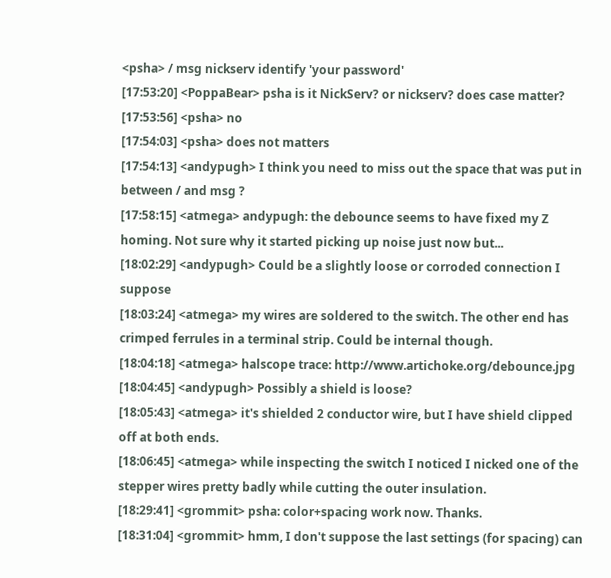<psha> / msg nickserv identify 'your password'
[17:53:20] <PoppaBear> psha is it NickServ? or nickserv? does case matter?
[17:53:56] <psha> no
[17:54:03] <psha> does not matters
[17:54:13] <andypugh> I think you need to miss out the space that was put in between / and msg ?
[17:58:15] <atmega> andypugh: the debounce seems to have fixed my Z homing. Not sure why it started picking up noise just now but...
[18:02:29] <andypugh> Could be a slightly loose or corroded connection I suppose
[18:03:24] <atmega> my wires are soldered to the switch. The other end has crimped ferrules in a terminal strip. Could be internal though.
[18:04:18] <atmega> halscope trace: http://www.artichoke.org/debounce.jpg
[18:04:45] <andypugh> Possibly a shield is loose?
[18:05:43] <atmega> it's shielded 2 conductor wire, but I have shield clipped off at both ends.
[18:06:45] <atmega> while inspecting the switch I noticed I nicked one of the stepper wires pretty badly while cutting the outer insulation.
[18:29:41] <grommit> psha: color+spacing work now. Thanks.
[18:31:04] <grommit> hmm, I don't suppose the last settings (for spacing) can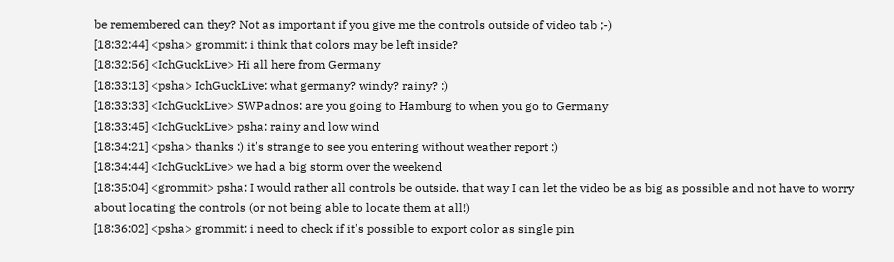be remembered can they? Not as important if you give me the controls outside of video tab ;-)
[18:32:44] <psha> grommit: i think that colors may be left inside?
[18:32:56] <IchGuckLive> Hi all here from Germany
[18:33:13] <psha> IchGuckLive: what germany? windy? rainy? :)
[18:33:33] <IchGuckLive> SWPadnos: are you going to Hamburg to when you go to Germany
[18:33:45] <IchGuckLive> psha: rainy and low wind
[18:34:21] <psha> thanks :) it's strange to see you entering without weather report :)
[18:34:44] <IchGuckLive> we had a big storm over the weekend
[18:35:04] <grommit> psha: I would rather all controls be outside. that way I can let the video be as big as possible and not have to worry about locating the controls (or not being able to locate them at all!)
[18:36:02] <psha> grommit: i need to check if it's possible to export color as single pin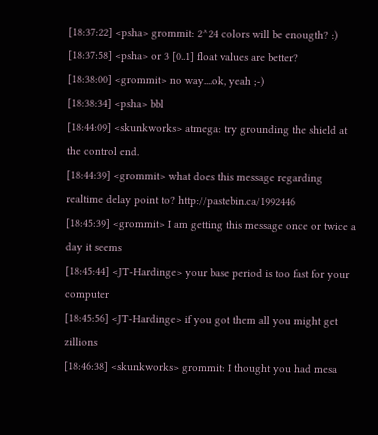[18:37:22] <psha> grommit: 2^24 colors will be enougth? :)
[18:37:58] <psha> or 3 [0..1] float values are better?
[18:38:00] <grommit> no way....ok, yeah ;-)
[18:38:34] <psha> bbl
[18:44:09] <skunkworks> atmega: try grounding the shield at the control end.
[18:44:39] <grommit> what does this message regarding realtime delay point to? http://pastebin.ca/1992446
[18:45:39] <grommit> I am getting this message once or twice a day it seems
[18:45:44] <JT-Hardinge> your base period is too fast for your computer
[18:45:56] <JT-Hardinge> if you got them all you might get zillions
[18:46:38] <skunkworks> grommit: I thought you had mesa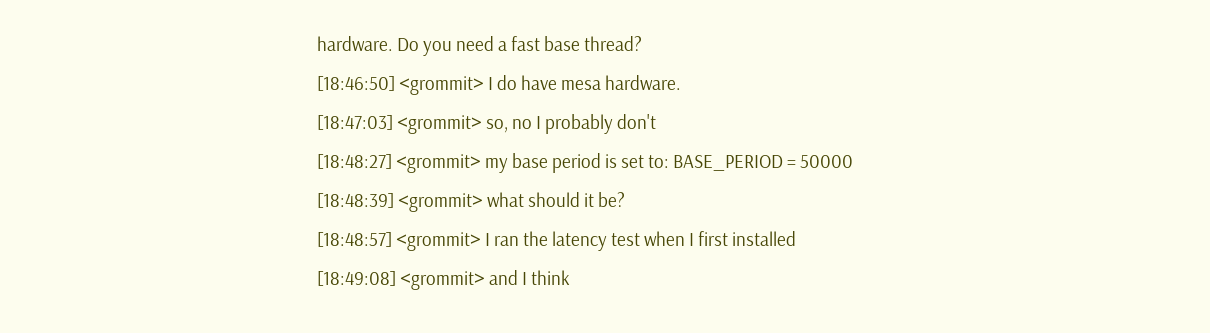hardware. Do you need a fast base thread?
[18:46:50] <grommit> I do have mesa hardware.
[18:47:03] <grommit> so, no I probably don't
[18:48:27] <grommit> my base period is set to: BASE_PERIOD = 50000
[18:48:39] <grommit> what should it be?
[18:48:57] <grommit> I ran the latency test when I first installed
[18:49:08] <grommit> and I think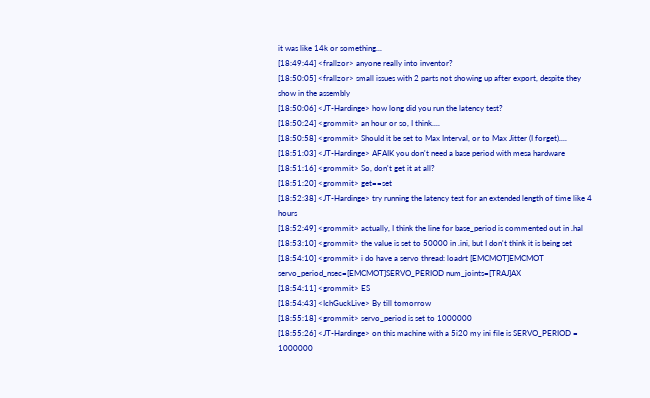it was like 14k or something...
[18:49:44] <frallzor> anyone really into inventor?
[18:50:05] <frallzor> small issues with 2 parts not showing up after export, despite they show in the assembly
[18:50:06] <JT-Hardinge> how long did you run the latency test?
[18:50:24] <grommit> an hour or so, I think....
[18:50:58] <grommit> Should it be set to Max Interval, or to Max Jitter (I forget)....
[18:51:03] <JT-Hardinge> AFAIK you don't need a base period with mesa hardware
[18:51:16] <grommit> So, don't get it at all?
[18:51:20] <grommit> get==set
[18:52:38] <JT-Hardinge> try running the latency test for an extended length of time like 4 hours
[18:52:49] <grommit> actually, I think the line for base_period is commented out in .hal
[18:53:10] <grommit> the value is set to 50000 in .ini, but I don't think it is being set
[18:54:10] <grommit> i do have a servo thread: loadrt [EMCMOT]EMCMOT servo_period_nsec=[EMCMOT]SERVO_PERIOD num_joints=[TRAJ]AX
[18:54:11] <grommit> ES
[18:54:43] <IchGuckLive> By till tomorrow
[18:55:18] <grommit> servo_period is set to 1000000
[18:55:26] <JT-Hardinge> on this machine with a 5i20 my ini file is SERVO_PERIOD = 1000000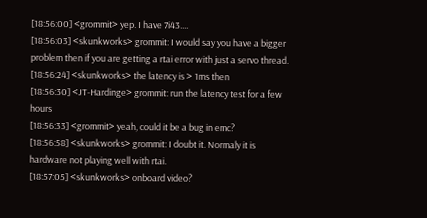[18:56:00] <grommit> yep. I have 7i43....
[18:56:03] <skunkworks> grommit: I would say you have a bigger problem then if you are getting a rtai error with just a servo thread.
[18:56:24] <skunkworks> the latency is > 1ms then
[18:56:30] <JT-Hardinge> grommit: run the latency test for a few hours
[18:56:33] <grommit> yeah, could it be a bug in emc?
[18:56:58] <skunkworks> grommit: I doubt it. Normaly it is hardware not playing well with rtai.
[18:57:05] <skunkworks> onboard video?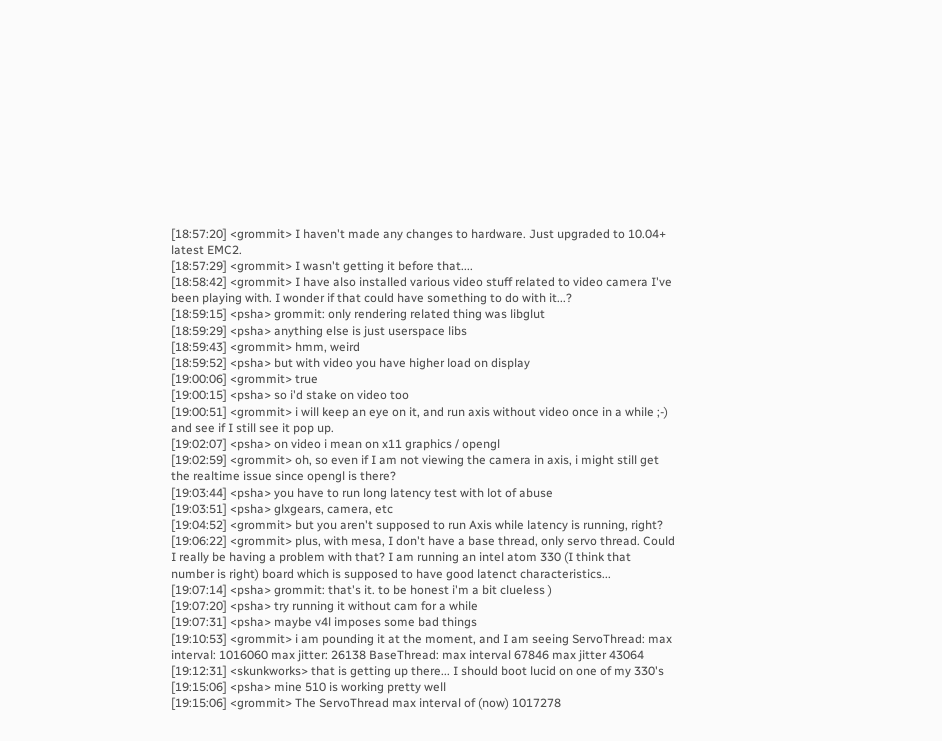[18:57:20] <grommit> I haven't made any changes to hardware. Just upgraded to 10.04+ latest EMC2.
[18:57:29] <grommit> I wasn't getting it before that....
[18:58:42] <grommit> I have also installed various video stuff related to video camera I've been playing with. I wonder if that could have something to do with it...?
[18:59:15] <psha> grommit: only rendering related thing was libglut
[18:59:29] <psha> anything else is just userspace libs
[18:59:43] <grommit> hmm, weird
[18:59:52] <psha> but with video you have higher load on display
[19:00:06] <grommit> true
[19:00:15] <psha> so i'd stake on video too
[19:00:51] <grommit> i will keep an eye on it, and run axis without video once in a while ;-) and see if I still see it pop up.
[19:02:07] <psha> on video i mean on x11 graphics / opengl
[19:02:59] <grommit> oh, so even if I am not viewing the camera in axis, i might still get the realtime issue since opengl is there?
[19:03:44] <psha> you have to run long latency test with lot of abuse
[19:03:51] <psha> glxgears, camera, etc
[19:04:52] <grommit> but you aren't supposed to run Axis while latency is running, right?
[19:06:22] <grommit> plus, with mesa, I don't have a base thread, only servo thread. Could I really be having a problem with that? I am running an intel atom 330 (I think that number is right) board which is supposed to have good latenct characteristics...
[19:07:14] <psha> grommit: that's it. to be honest i'm a bit clueless )
[19:07:20] <psha> try running it without cam for a while
[19:07:31] <psha> maybe v4l imposes some bad things
[19:10:53] <grommit> i am pounding it at the moment, and I am seeing ServoThread: max interval: 1016060 max jitter: 26138 BaseThread: max interval 67846 max jitter 43064
[19:12:31] <skunkworks> that is getting up there... I should boot lucid on one of my 330's
[19:15:06] <psha> mine 510 is working pretty well
[19:15:06] <grommit> The ServoThread max interval of (now) 1017278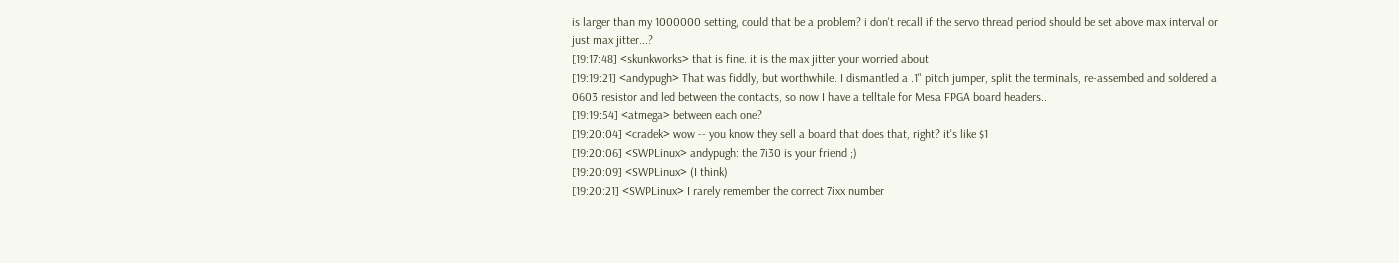is larger than my 1000000 setting, could that be a problem? i don't recall if the servo thread period should be set above max interval or just max jitter...?
[19:17:48] <skunkworks> that is fine. it is the max jitter your worried about
[19:19:21] <andypugh> That was fiddly, but worthwhile. I dismantled a .1" pitch jumper, split the terminals, re-assembed and soldered a 0603 resistor and led between the contacts, so now I have a telltale for Mesa FPGA board headers..
[19:19:54] <atmega> between each one?
[19:20:04] <cradek> wow -- you know they sell a board that does that, right? it's like $1
[19:20:06] <SWPLinux> andypugh: the 7i30 is your friend ;)
[19:20:09] <SWPLinux> (I think)
[19:20:21] <SWPLinux> I rarely remember the correct 7ixx number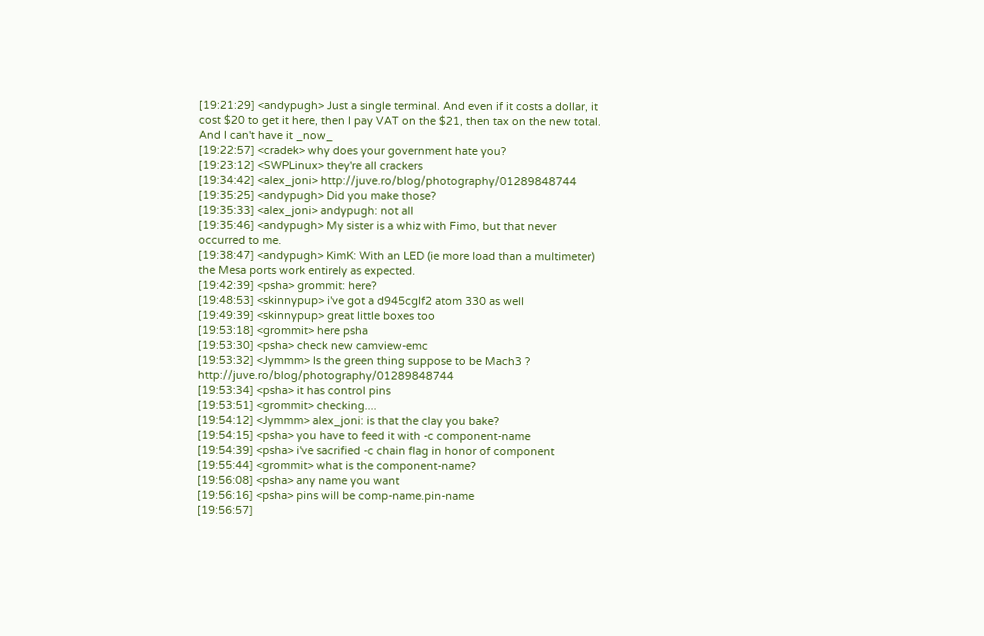[19:21:29] <andypugh> Just a single terminal. And even if it costs a dollar, it cost $20 to get it here, then I pay VAT on the $21, then tax on the new total. And I can't have it _now_
[19:22:57] <cradek> why does your government hate you?
[19:23:12] <SWPLinux> they're all crackers
[19:34:42] <alex_joni> http://juve.ro/blog/photography/01289848744
[19:35:25] <andypugh> Did you make those?
[19:35:33] <alex_joni> andypugh: not all
[19:35:46] <andypugh> My sister is a whiz with Fimo, but that never occurred to me.
[19:38:47] <andypugh> KimK: With an LED (ie more load than a multimeter) the Mesa ports work entirely as expected.
[19:42:39] <psha> grommit: here?
[19:48:53] <skinnypup> i've got a d945cglf2 atom 330 as well
[19:49:39] <skinnypup> great little boxes too
[19:53:18] <grommit> here psha
[19:53:30] <psha> check new camview-emc
[19:53:32] <Jymmm> Is the green thing suppose to be Mach3 ? http://juve.ro/blog/photography/01289848744
[19:53:34] <psha> it has control pins
[19:53:51] <grommit> checking....
[19:54:12] <Jymmm> alex_joni: is that the clay you bake?
[19:54:15] <psha> you have to feed it with -c component-name
[19:54:39] <psha> i've sacrified -c chain flag in honor of component
[19:55:44] <grommit> what is the component-name?
[19:56:08] <psha> any name you want
[19:56:16] <psha> pins will be comp-name.pin-name
[19:56:57]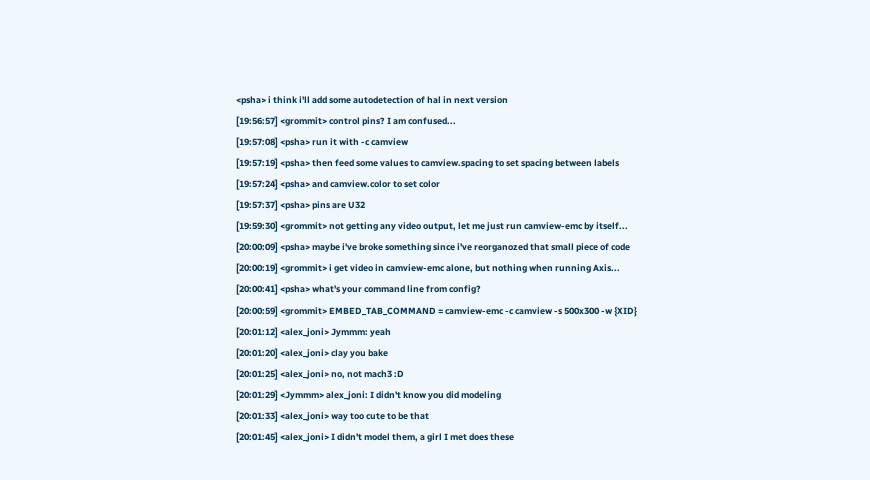<psha> i think i'll add some autodetection of hal in next version
[19:56:57] <grommit> control pins? I am confused...
[19:57:08] <psha> run it with -c camview
[19:57:19] <psha> then feed some values to camview.spacing to set spacing between labels
[19:57:24] <psha> and camview.color to set color
[19:57:37] <psha> pins are U32
[19:59:30] <grommit> not getting any video output, let me just run camview-emc by itself...
[20:00:09] <psha> maybe i've broke something since i've reorganozed that small piece of code
[20:00:19] <grommit> i get video in camview-emc alone, but nothing when running Axis...
[20:00:41] <psha> what's your command line from config?
[20:00:59] <grommit> EMBED_TAB_COMMAND = camview-emc -c camview -s 500x300 -w {XID}
[20:01:12] <alex_joni> Jymmm: yeah
[20:01:20] <alex_joni> clay you bake
[20:01:25] <alex_joni> no, not mach3 :D
[20:01:29] <Jymmm> alex_joni: I didn't know you did modeling
[20:01:33] <alex_joni> way too cute to be that
[20:01:45] <alex_joni> I didn't model them, a girl I met does these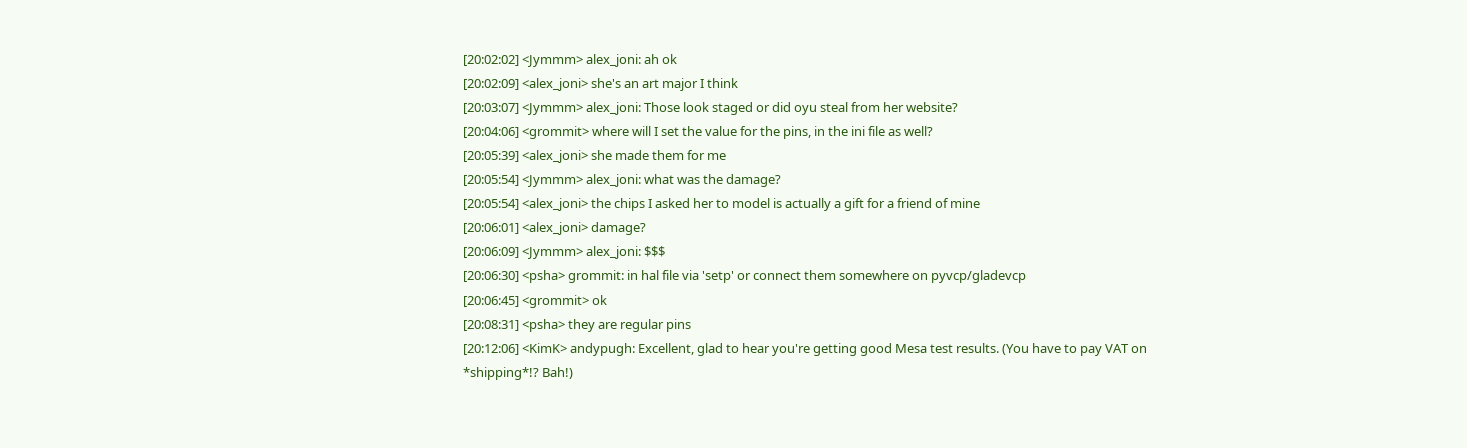[20:02:02] <Jymmm> alex_joni: ah ok
[20:02:09] <alex_joni> she's an art major I think
[20:03:07] <Jymmm> alex_joni: Those look staged or did oyu steal from her website?
[20:04:06] <grommit> where will I set the value for the pins, in the ini file as well?
[20:05:39] <alex_joni> she made them for me
[20:05:54] <Jymmm> alex_joni: what was the damage?
[20:05:54] <alex_joni> the chips I asked her to model is actually a gift for a friend of mine
[20:06:01] <alex_joni> damage?
[20:06:09] <Jymmm> alex_joni: $$$
[20:06:30] <psha> grommit: in hal file via 'setp' or connect them somewhere on pyvcp/gladevcp
[20:06:45] <grommit> ok
[20:08:31] <psha> they are regular pins
[20:12:06] <KimK> andypugh: Excellent, glad to hear you're getting good Mesa test results. (You have to pay VAT on *shipping*!? Bah!)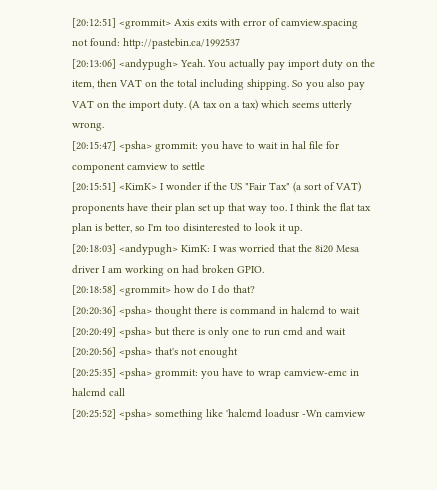[20:12:51] <grommit> Axis exits with error of camview.spacing not found: http://pastebin.ca/1992537
[20:13:06] <andypugh> Yeah. You actually pay import duty on the item, then VAT on the total including shipping. So you also pay VAT on the import duty. (A tax on a tax) which seems utterly wrong.
[20:15:47] <psha> grommit: you have to wait in hal file for component camview to settle
[20:15:51] <KimK> I wonder if the US "Fair Tax" (a sort of VAT) proponents have their plan set up that way too. I think the flat tax plan is better, so I'm too disinterested to look it up.
[20:18:03] <andypugh> KimK: I was worried that the 8i20 Mesa driver I am working on had broken GPIO.
[20:18:58] <grommit> how do I do that?
[20:20:36] <psha> thought there is command in halcmd to wait
[20:20:49] <psha> but there is only one to run cmd and wait
[20:20:56] <psha> that's not enought
[20:25:35] <psha> grommit: you have to wrap camview-emc in halcmd call
[20:25:52] <psha> something like 'halcmd loadusr -Wn camview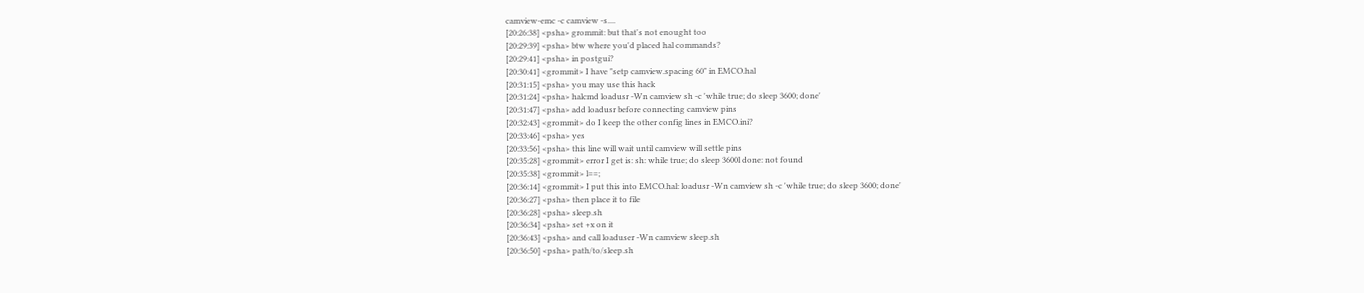camview-emc -c camview -s....
[20:26:38] <psha> grommit: but that's not enought too
[20:29:39] <psha> btw where you'd placed hal commands?
[20:29:41] <psha> in postgui?
[20:30:41] <grommit> I have "setp camview.spacing 60" in EMCO.hal
[20:31:15] <psha> you may use this hack
[20:31:24] <psha> halcmd loadusr -Wn camview sh -c 'while true; do sleep 3600; done'
[20:31:47] <psha> add loadusr before connecting camview pins
[20:32:43] <grommit> do I keep the other config lines in EMCO.ini?
[20:33:46] <psha> yes
[20:33:56] <psha> this line will wait until camview will settle pins
[20:35:28] <grommit> error I get is: sh: while true; do sleep 3600l done: not found
[20:35:38] <grommit> l==;
[20:36:14] <grommit> I put this into EMCO.hal: loadusr -Wn camview sh -c 'while true; do sleep 3600; done'
[20:36:27] <psha> then place it to file
[20:36:28] <psha> sleep.sh
[20:36:34] <psha> set +x on it
[20:36:43] <psha> and call loaduser -Wn camview sleep.sh
[20:36:50] <psha> path/to/sleep.sh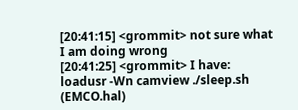[20:41:15] <grommit> not sure what I am doing wrong
[20:41:25] <grommit> I have: loadusr -Wn camview ./sleep.sh (EMCO.hal)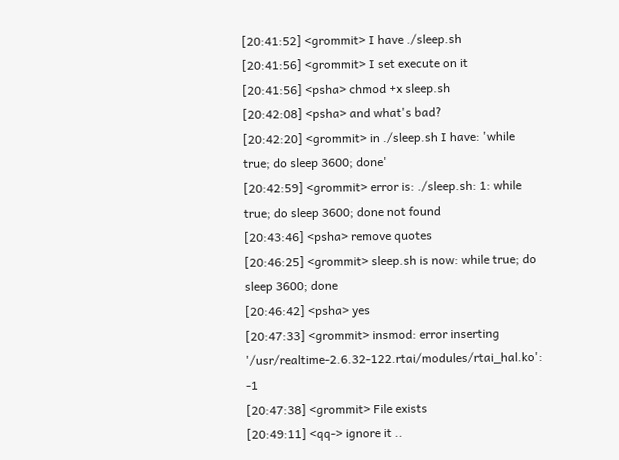[20:41:52] <grommit> I have ./sleep.sh
[20:41:56] <grommit> I set execute on it
[20:41:56] <psha> chmod +x sleep.sh
[20:42:08] <psha> and what's bad?
[20:42:20] <grommit> in ./sleep.sh I have: 'while true; do sleep 3600; done'
[20:42:59] <grommit> error is: ./sleep.sh: 1: while true; do sleep 3600; done not found
[20:43:46] <psha> remove quotes
[20:46:25] <grommit> sleep.sh is now: while true; do sleep 3600; done
[20:46:42] <psha> yes
[20:47:33] <grommit> insmod: error inserting '/usr/realtime-2.6.32-122.rtai/modules/rtai_hal.ko': -1
[20:47:38] <grommit> File exists
[20:49:11] <qq-> ignore it ..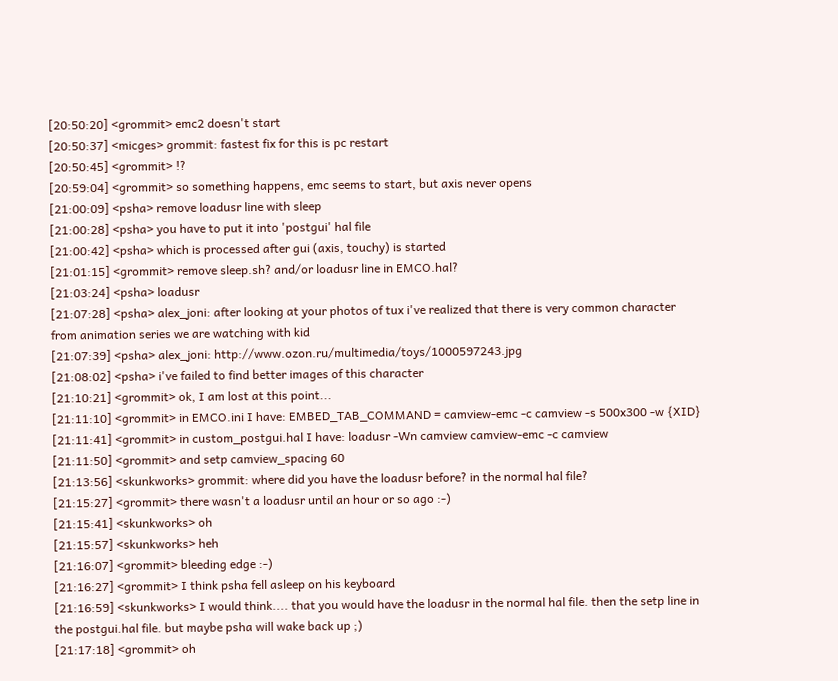[20:50:20] <grommit> emc2 doesn't start
[20:50:37] <micges> grommit: fastest fix for this is pc restart
[20:50:45] <grommit> !?
[20:59:04] <grommit> so something happens, emc seems to start, but axis never opens
[21:00:09] <psha> remove loadusr line with sleep
[21:00:28] <psha> you have to put it into 'postgui' hal file
[21:00:42] <psha> which is processed after gui (axis, touchy) is started
[21:01:15] <grommit> remove sleep.sh? and/or loadusr line in EMCO.hal?
[21:03:24] <psha> loadusr
[21:07:28] <psha> alex_joni: after looking at your photos of tux i've realized that there is very common character from animation series we are watching with kid
[21:07:39] <psha> alex_joni: http://www.ozon.ru/multimedia/toys/1000597243.jpg
[21:08:02] <psha> i've failed to find better images of this character
[21:10:21] <grommit> ok, I am lost at this point...
[21:11:10] <grommit> in EMCO.ini I have: EMBED_TAB_COMMAND = camview-emc -c camview -s 500x300 -w {XID}
[21:11:41] <grommit> in custom_postgui.hal I have: loadusr -Wn camview camview-emc -c camview
[21:11:50] <grommit> and setp camview_spacing 60
[21:13:56] <skunkworks> grommit: where did you have the loadusr before? in the normal hal file?
[21:15:27] <grommit> there wasn't a loadusr until an hour or so ago :-)
[21:15:41] <skunkworks> oh
[21:15:57] <skunkworks> heh
[21:16:07] <grommit> bleeding edge :-)
[21:16:27] <grommit> I think psha fell asleep on his keyboard
[21:16:59] <skunkworks> I would think.... that you would have the loadusr in the normal hal file. then the setp line in the postgui.hal file. but maybe psha will wake back up ;)
[21:17:18] <grommit> oh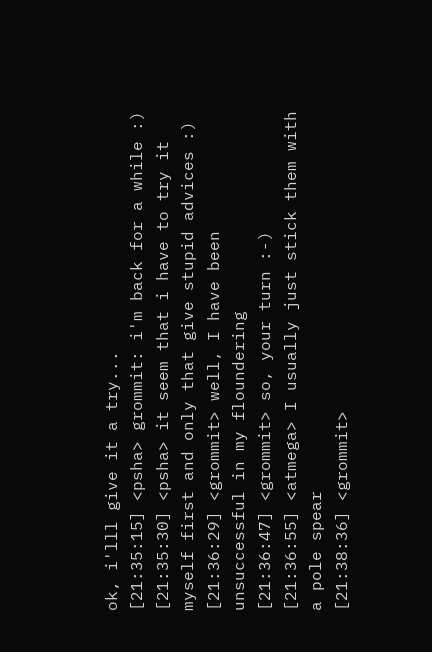ok, i'lll give it a try...
[21:35:15] <psha> grommit: i'm back for a while :)
[21:35:30] <psha> it seem that i have to try it myself first and only that give stupid advices :)
[21:36:29] <grommit> well, I have been unsuccessful in my floundering
[21:36:47] <grommit> so, your turn :-)
[21:36:55] <atmega> I usually just stick them with a pole spear
[21:38:36] <grommit>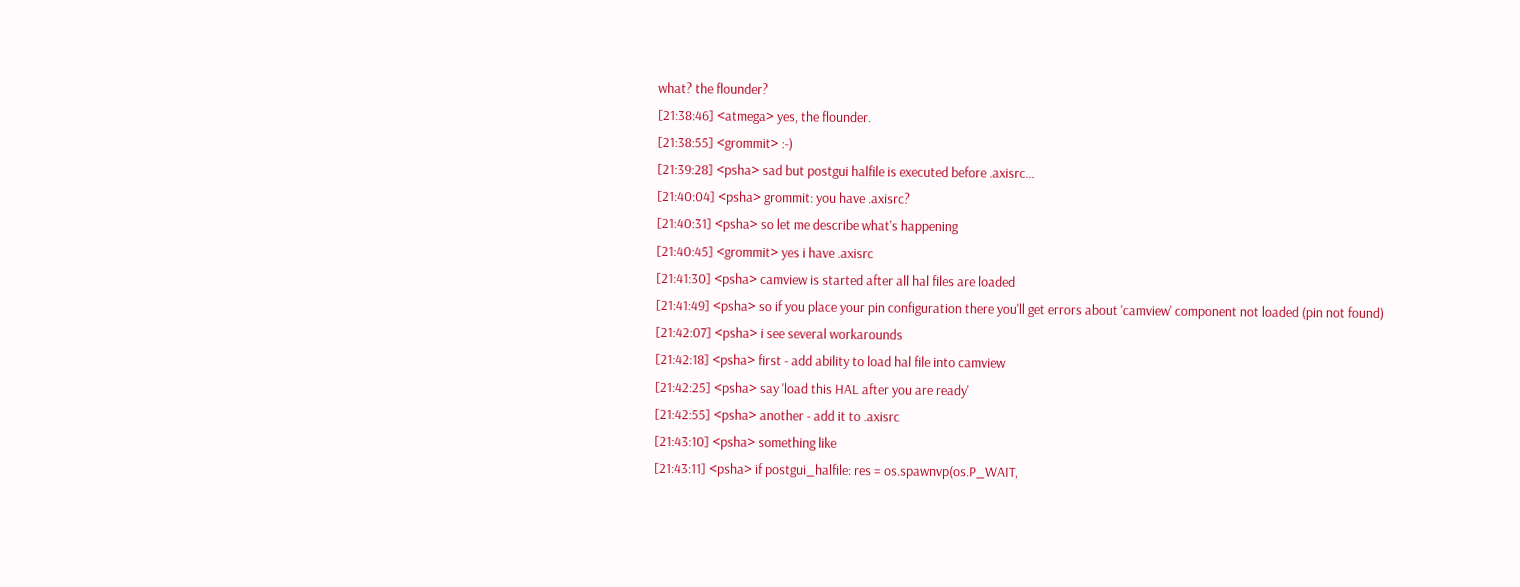what? the flounder?
[21:38:46] <atmega> yes, the flounder.
[21:38:55] <grommit> :-)
[21:39:28] <psha> sad but postgui halfile is executed before .axisrc...
[21:40:04] <psha> grommit: you have .axisrc?
[21:40:31] <psha> so let me describe what's happening
[21:40:45] <grommit> yes i have .axisrc
[21:41:30] <psha> camview is started after all hal files are loaded
[21:41:49] <psha> so if you place your pin configuration there you'll get errors about 'camview' component not loaded (pin not found)
[21:42:07] <psha> i see several workarounds
[21:42:18] <psha> first - add ability to load hal file into camview
[21:42:25] <psha> say 'load this HAL after you are ready'
[21:42:55] <psha> another - add it to .axisrc
[21:43:10] <psha> something like
[21:43:11] <psha> if postgui_halfile: res = os.spawnvp(os.P_WAIT,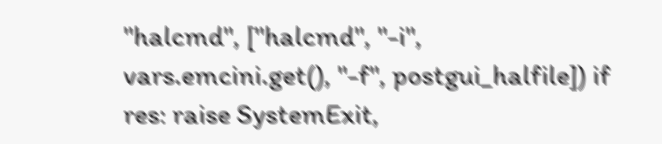"halcmd", ["halcmd", "-i", vars.emcini.get(), "-f", postgui_halfile]) if res: raise SystemExit,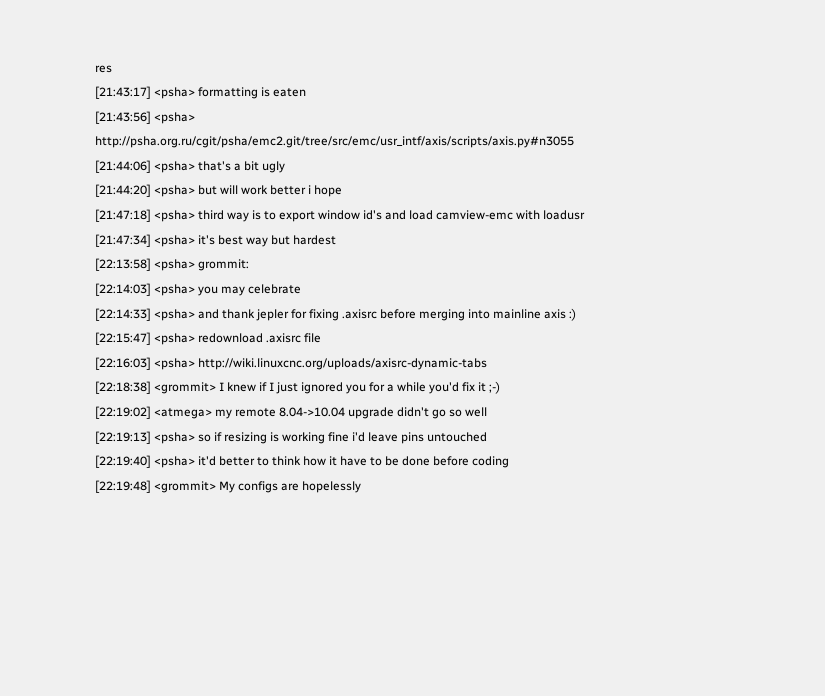res
[21:43:17] <psha> formatting is eaten
[21:43:56] <psha> http://psha.org.ru/cgit/psha/emc2.git/tree/src/emc/usr_intf/axis/scripts/axis.py#n3055
[21:44:06] <psha> that's a bit ugly
[21:44:20] <psha> but will work better i hope
[21:47:18] <psha> third way is to export window id's and load camview-emc with loadusr
[21:47:34] <psha> it's best way but hardest
[22:13:58] <psha> grommit:
[22:14:03] <psha> you may celebrate
[22:14:33] <psha> and thank jepler for fixing .axisrc before merging into mainline axis :)
[22:15:47] <psha> redownload .axisrc file
[22:16:03] <psha> http://wiki.linuxcnc.org/uploads/axisrc-dynamic-tabs
[22:18:38] <grommit> I knew if I just ignored you for a while you'd fix it ;-)
[22:19:02] <atmega> my remote 8.04->10.04 upgrade didn't go so well
[22:19:13] <psha> so if resizing is working fine i'd leave pins untouched
[22:19:40] <psha> it'd better to think how it have to be done before coding
[22:19:48] <grommit> My configs are hopelessly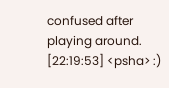confused after playing around.
[22:19:53] <psha> :)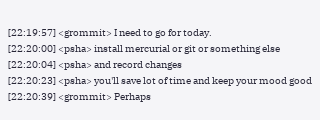[22:19:57] <grommit> I need to go for today.
[22:20:00] <psha> install mercurial or git or something else
[22:20:04] <psha> and record changes
[22:20:23] <psha> you'll save lot of time and keep your mood good
[22:20:39] <grommit> Perhaps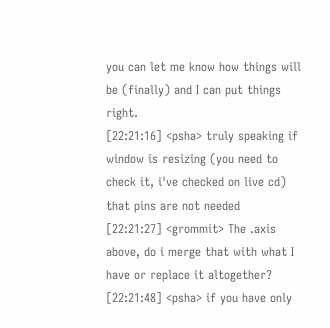you can let me know how things will be (finally) and I can put things right.
[22:21:16] <psha> truly speaking if window is resizing (you need to check it, i've checked on live cd) that pins are not needed
[22:21:27] <grommit> The .axis above, do i merge that with what I have or replace it altogether?
[22:21:48] <psha> if you have only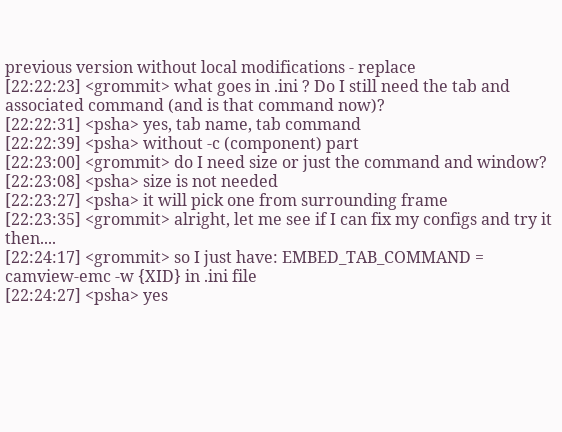previous version without local modifications - replace
[22:22:23] <grommit> what goes in .ini ? Do I still need the tab and associated command (and is that command now)?
[22:22:31] <psha> yes, tab name, tab command
[22:22:39] <psha> without -c (component) part
[22:23:00] <grommit> do I need size or just the command and window?
[22:23:08] <psha> size is not needed
[22:23:27] <psha> it will pick one from surrounding frame
[22:23:35] <grommit> alright, let me see if I can fix my configs and try it then....
[22:24:17] <grommit> so I just have: EMBED_TAB_COMMAND = camview-emc -w {XID} in .ini file
[22:24:27] <psha> yes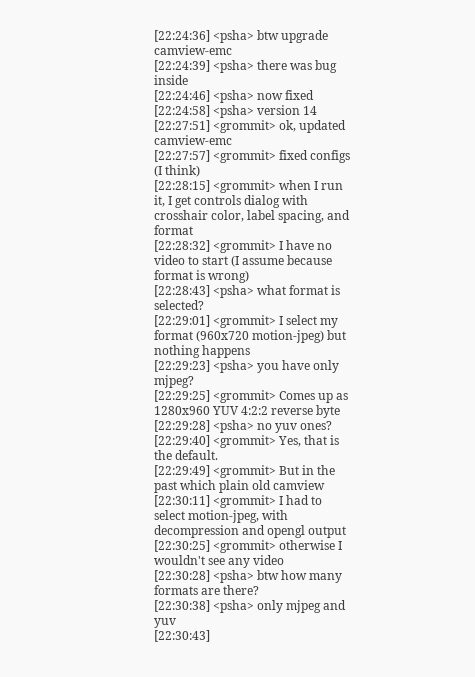[22:24:36] <psha> btw upgrade camview-emc
[22:24:39] <psha> there was bug inside
[22:24:46] <psha> now fixed
[22:24:58] <psha> version 14
[22:27:51] <grommit> ok, updated camview-emc
[22:27:57] <grommit> fixed configs (I think)
[22:28:15] <grommit> when I run it, I get controls dialog with crosshair color, label spacing, and format
[22:28:32] <grommit> I have no video to start (I assume because format is wrong)
[22:28:43] <psha> what format is selected?
[22:29:01] <grommit> I select my format (960x720 motion-jpeg) but nothing happens
[22:29:23] <psha> you have only mjpeg?
[22:29:25] <grommit> Comes up as 1280x960 YUV 4:2:2 reverse byte
[22:29:28] <psha> no yuv ones?
[22:29:40] <grommit> Yes, that is the default.
[22:29:49] <grommit> But in the past which plain old camview
[22:30:11] <grommit> I had to select motion-jpeg, with decompression and opengl output
[22:30:25] <grommit> otherwise I wouldn't see any video
[22:30:28] <psha> btw how many formats are there?
[22:30:38] <psha> only mjpeg and yuv
[22:30:43]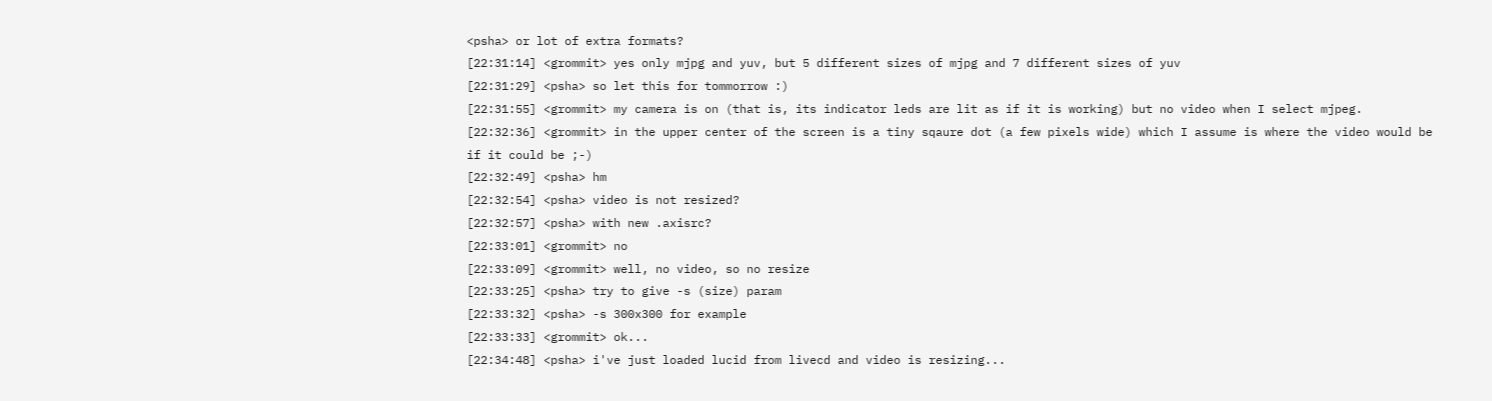<psha> or lot of extra formats?
[22:31:14] <grommit> yes only mjpg and yuv, but 5 different sizes of mjpg and 7 different sizes of yuv
[22:31:29] <psha> so let this for tommorrow :)
[22:31:55] <grommit> my camera is on (that is, its indicator leds are lit as if it is working) but no video when I select mjpeg.
[22:32:36] <grommit> in the upper center of the screen is a tiny sqaure dot (a few pixels wide) which I assume is where the video would be if it could be ;-)
[22:32:49] <psha> hm
[22:32:54] <psha> video is not resized?
[22:32:57] <psha> with new .axisrc?
[22:33:01] <grommit> no
[22:33:09] <grommit> well, no video, so no resize
[22:33:25] <psha> try to give -s (size) param
[22:33:32] <psha> -s 300x300 for example
[22:33:33] <grommit> ok...
[22:34:48] <psha> i've just loaded lucid from livecd and video is resizing...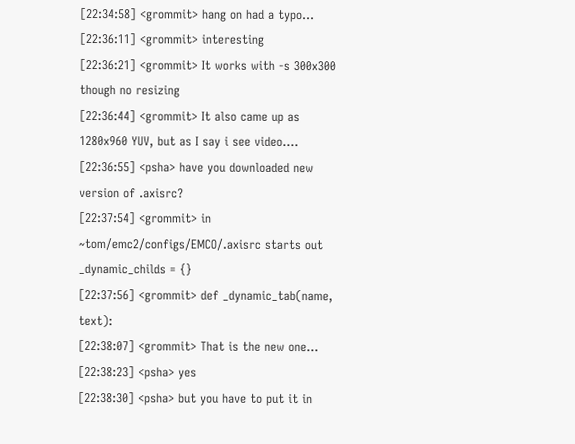[22:34:58] <grommit> hang on had a typo...
[22:36:11] <grommit> interesting
[22:36:21] <grommit> It works with -s 300x300 though no resizing
[22:36:44] <grommit> It also came up as 1280x960 YUV, but as I say i see video....
[22:36:55] <psha> have you downloaded new version of .axisrc?
[22:37:54] <grommit> in ~tom/emc2/configs/EMCO/.axisrc starts out _dynamic_childs = {}
[22:37:56] <grommit> def _dynamic_tab(name, text):
[22:38:07] <grommit> That is the new one...
[22:38:23] <psha> yes
[22:38:30] <psha> but you have to put it in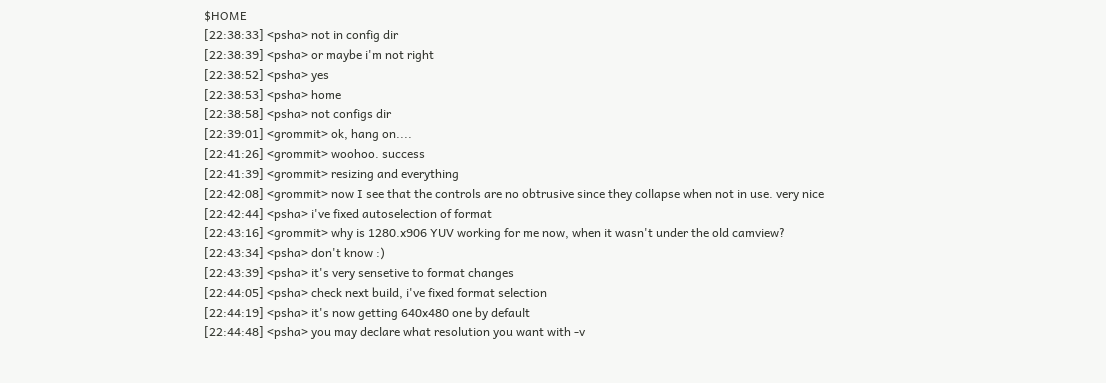$HOME
[22:38:33] <psha> not in config dir
[22:38:39] <psha> or maybe i'm not right
[22:38:52] <psha> yes
[22:38:53] <psha> home
[22:38:58] <psha> not configs dir
[22:39:01] <grommit> ok, hang on....
[22:41:26] <grommit> woohoo. success
[22:41:39] <grommit> resizing and everything
[22:42:08] <grommit> now I see that the controls are no obtrusive since they collapse when not in use. very nice
[22:42:44] <psha> i've fixed autoselection of format
[22:43:16] <grommit> why is 1280.x906 YUV working for me now, when it wasn't under the old camview?
[22:43:34] <psha> don't know :)
[22:43:39] <psha> it's very sensetive to format changes
[22:44:05] <psha> check next build, i've fixed format selection
[22:44:19] <psha> it's now getting 640x480 one by default
[22:44:48] <psha> you may declare what resolution you want with -v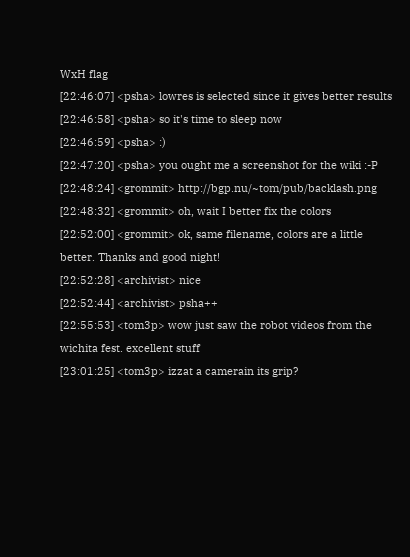WxH flag
[22:46:07] <psha> lowres is selected since it gives better results
[22:46:58] <psha> so it's time to sleep now
[22:46:59] <psha> :)
[22:47:20] <psha> you ought me a screenshot for the wiki :-P
[22:48:24] <grommit> http://bgp.nu/~tom/pub/backlash.png
[22:48:32] <grommit> oh, wait I better fix the colors
[22:52:00] <grommit> ok, same filename, colors are a little better. Thanks and good night!
[22:52:28] <archivist> nice
[22:52:44] <archivist> psha++
[22:55:53] <tom3p> wow just saw the robot videos from the wichita fest. excellent stuff
[23:01:25] <tom3p> izzat a camerain its grip?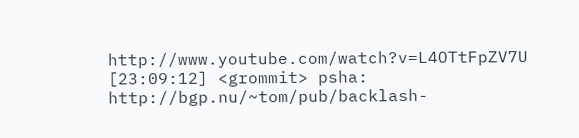http://www.youtube.com/watch?v=L4OTtFpZV7U
[23:09:12] <grommit> psha: http://bgp.nu/~tom/pub/backlash-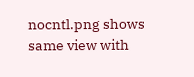nocntl.png shows same view with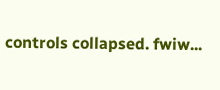controls collapsed. fwiw...